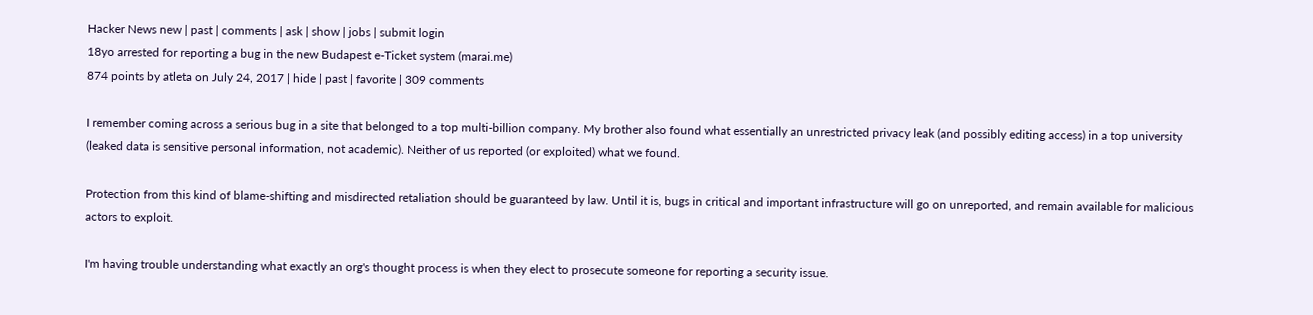Hacker News new | past | comments | ask | show | jobs | submit login
18yo arrested for reporting a bug in the new Budapest e-Ticket system (marai.me)
874 points by atleta on July 24, 2017 | hide | past | favorite | 309 comments

I remember coming across a serious bug in a site that belonged to a top multi-billion company. My brother also found what essentially an unrestricted privacy leak (and possibly editing access) in a top university (leaked data is sensitive personal information, not academic). Neither of us reported (or exploited) what we found.

Protection from this kind of blame-shifting and misdirected retaliation should be guaranteed by law. Until it is, bugs in critical and important infrastructure will go on unreported, and remain available for malicious actors to exploit.

I'm having trouble understanding what exactly an org's thought process is when they elect to prosecute someone for reporting a security issue.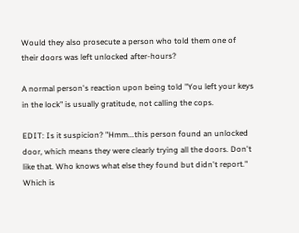Would they also prosecute a person who told them one of their doors was left unlocked after-hours?

A normal person's reaction upon being told "You left your keys in the lock" is usually gratitude, not calling the cops.

EDIT: Is it suspicion? "Hmm...this person found an unlocked door, which means they were clearly trying all the doors. Don't like that. Who knows what else they found but didn't report." Which is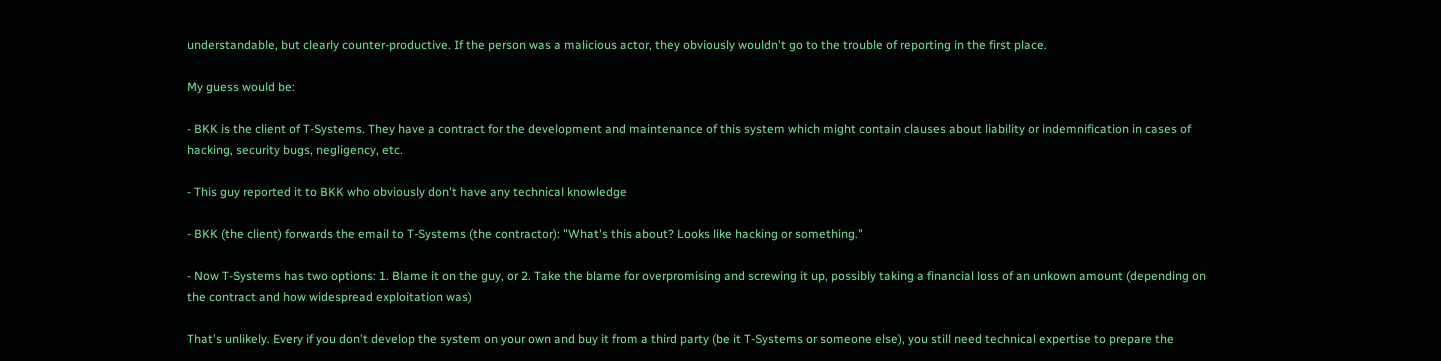understandable, but clearly counter-productive. If the person was a malicious actor, they obviously wouldn't go to the trouble of reporting in the first place.

My guess would be:

- BKK is the client of T-Systems. They have a contract for the development and maintenance of this system which might contain clauses about liability or indemnification in cases of hacking, security bugs, negligency, etc.

- This guy reported it to BKK who obviously don't have any technical knowledge

- BKK (the client) forwards the email to T-Systems (the contractor): "What's this about? Looks like hacking or something."

- Now T-Systems has two options: 1. Blame it on the guy, or 2. Take the blame for overpromising and screwing it up, possibly taking a financial loss of an unkown amount (depending on the contract and how widespread exploitation was)

That's unlikely. Every if you don't develop the system on your own and buy it from a third party (be it T-Systems or someone else), you still need technical expertise to prepare the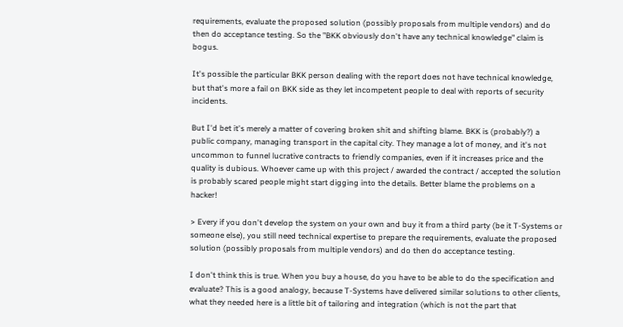requirements, evaluate the proposed solution (possibly proposals from multiple vendors) and do then do acceptance testing. So the "BKK obviously don't have any technical knowledge" claim is bogus.

It's possible the particular BKK person dealing with the report does not have technical knowledge, but that's more a fail on BKK side as they let incompetent people to deal with reports of security incidents.

But I'd bet it's merely a matter of covering broken shit and shifting blame. BKK is (probably?) a public company, managing transport in the capital city. They manage a lot of money, and it's not uncommon to funnel lucrative contracts to friendly companies, even if it increases price and the quality is dubious. Whoever came up with this project / awarded the contract / accepted the solution is probably scared people might start digging into the details. Better blame the problems on a hacker!

> Every if you don't develop the system on your own and buy it from a third party (be it T-Systems or someone else), you still need technical expertise to prepare the requirements, evaluate the proposed solution (possibly proposals from multiple vendors) and do then do acceptance testing.

I don't think this is true. When you buy a house, do you have to be able to do the specification and evaluate? This is a good analogy, because T-Systems have delivered similar solutions to other clients, what they needed here is a little bit of tailoring and integration (which is not the part that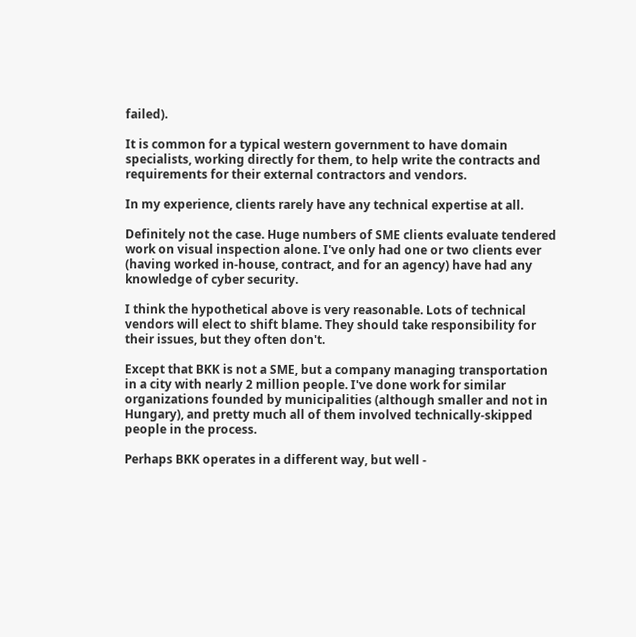failed).

It is common for a typical western government to have domain specialists, working directly for them, to help write the contracts and requirements for their external contractors and vendors.

In my experience, clients rarely have any technical expertise at all.

Definitely not the case. Huge numbers of SME clients evaluate tendered work on visual inspection alone. I've only had one or two clients ever (having worked in-house, contract, and for an agency) have had any knowledge of cyber security.

I think the hypothetical above is very reasonable. Lots of technical vendors will elect to shift blame. They should take responsibility for their issues, but they often don't.

Except that BKK is not a SME, but a company managing transportation in a city with nearly 2 million people. I've done work for similar organizations founded by municipalities (although smaller and not in Hungary), and pretty much all of them involved technically-skipped people in the process.

Perhaps BKK operates in a different way, but well -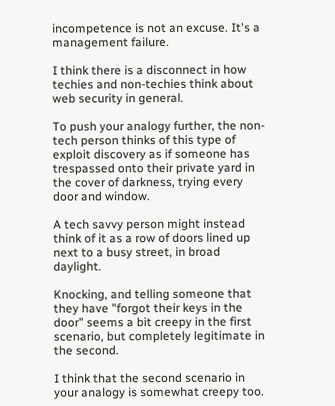incompetence is not an excuse. It's a management failure.

I think there is a disconnect in how techies and non-techies think about web security in general.

To push your analogy further, the non-tech person thinks of this type of exploit discovery as if someone has trespassed onto their private yard in the cover of darkness, trying every door and window.

A tech savvy person might instead think of it as a row of doors lined up next to a busy street, in broad daylight.

Knocking, and telling someone that they have "forgot their keys in the door" seems a bit creepy in the first scenario, but completely legitimate in the second.

I think that the second scenario in your analogy is somewhat creepy too.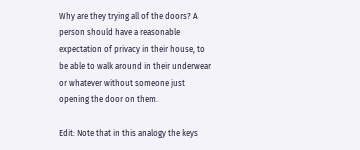Why are they trying all of the doors? A person should have a reasonable expectation of privacy in their house, to be able to walk around in their underwear or whatever without someone just opening the door on them.

Edit: Note that in this analogy the keys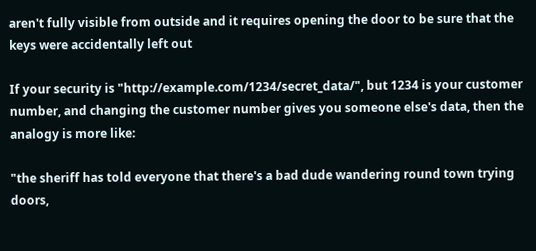aren't fully visible from outside and it requires opening the door to be sure that the keys were accidentally left out

If your security is "http://example.com/1234/secret_data/", but 1234 is your customer number, and changing the customer number gives you someone else's data, then the analogy is more like:

"the sheriff has told everyone that there's a bad dude wandering round town trying doors,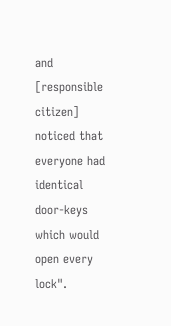and [responsible citizen] noticed that everyone had identical door-keys which would open every lock".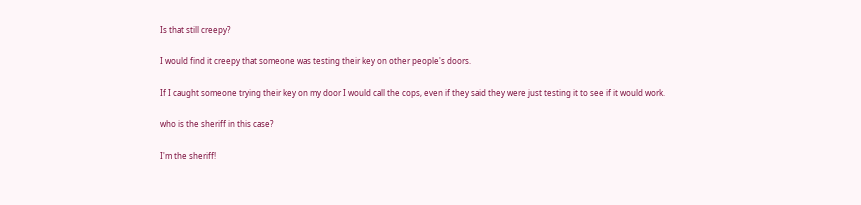Is that still creepy?

I would find it creepy that someone was testing their key on other people's doors.

If I caught someone trying their key on my door I would call the cops, even if they said they were just testing it to see if it would work.

who is the sheriff in this case?

I'm the sheriff!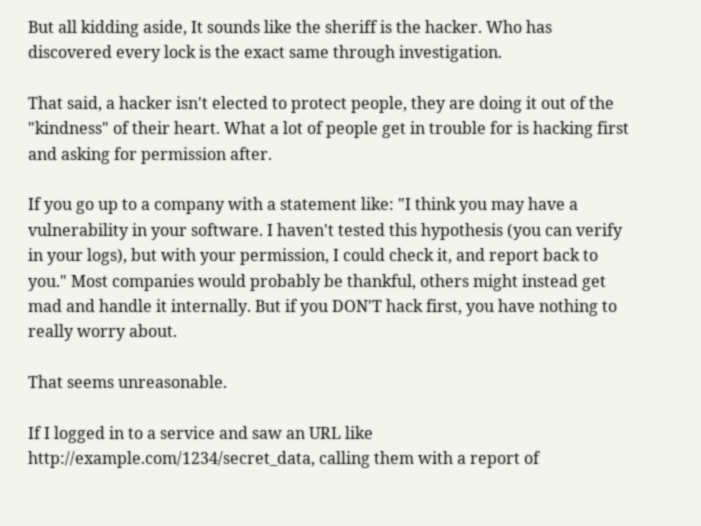But all kidding aside, It sounds like the sheriff is the hacker. Who has discovered every lock is the exact same through investigation.

That said, a hacker isn't elected to protect people, they are doing it out of the "kindness" of their heart. What a lot of people get in trouble for is hacking first and asking for permission after.

If you go up to a company with a statement like: "I think you may have a vulnerability in your software. I haven't tested this hypothesis (you can verify in your logs), but with your permission, I could check it, and report back to you." Most companies would probably be thankful, others might instead get mad and handle it internally. But if you DON'T hack first, you have nothing to really worry about.

That seems unreasonable.

If I logged in to a service and saw an URL like http://example.com/1234/secret_data, calling them with a report of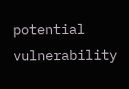potential vulnerability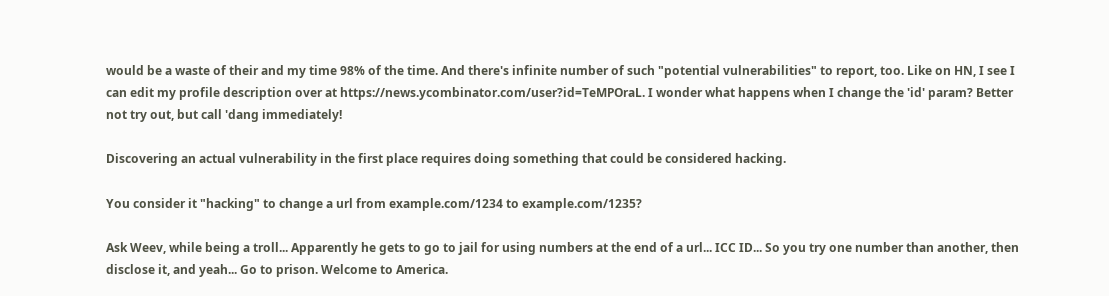would be a waste of their and my time 98% of the time. And there's infinite number of such "potential vulnerabilities" to report, too. Like on HN, I see I can edit my profile description over at https://news.ycombinator.com/user?id=TeMPOraL. I wonder what happens when I change the 'id' param? Better not try out, but call 'dang immediately!

Discovering an actual vulnerability in the first place requires doing something that could be considered hacking.

You consider it "hacking" to change a url from example.com/1234 to example.com/1235?

Ask Weev, while being a troll... Apparently he gets to go to jail for using numbers at the end of a url... ICC ID... So you try one number than another, then disclose it, and yeah... Go to prison. Welcome to America.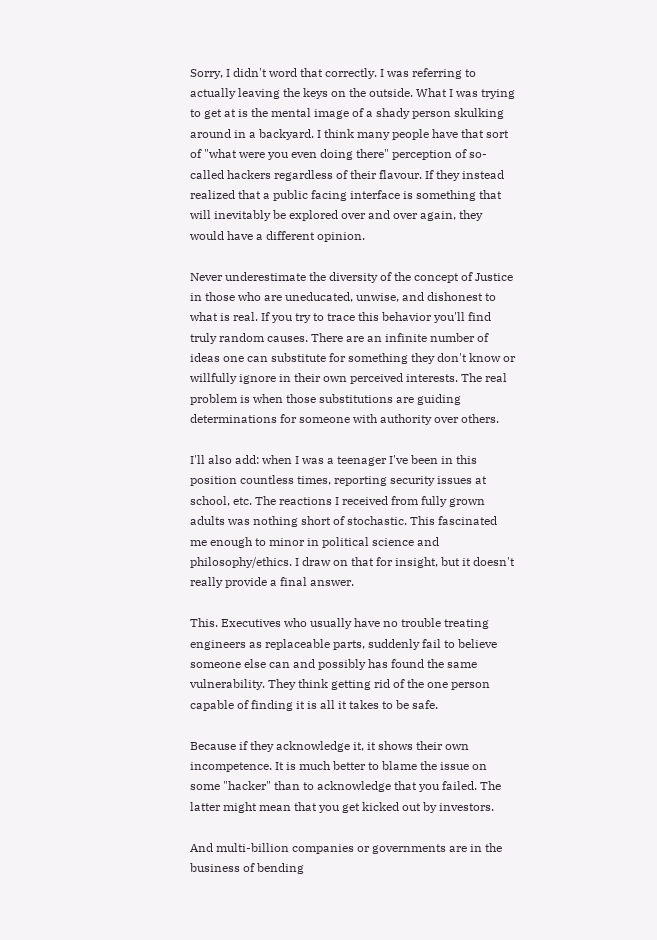Sorry, I didn't word that correctly. I was referring to actually leaving the keys on the outside. What I was trying to get at is the mental image of a shady person skulking around in a backyard. I think many people have that sort of "what were you even doing there" perception of so-called hackers regardless of their flavour. If they instead realized that a public facing interface is something that will inevitably be explored over and over again, they would have a different opinion.

Never underestimate the diversity of the concept of Justice in those who are uneducated, unwise, and dishonest to what is real. If you try to trace this behavior you'll find truly random causes. There are an infinite number of ideas one can substitute for something they don't know or willfully ignore in their own perceived interests. The real problem is when those substitutions are guiding determinations for someone with authority over others.

I'll also add: when I was a teenager I've been in this position countless times, reporting security issues at school, etc. The reactions I received from fully grown adults was nothing short of stochastic. This fascinated me enough to minor in political science and philosophy/ethics. I draw on that for insight, but it doesn't really provide a final answer.

This. Executives who usually have no trouble treating engineers as replaceable parts, suddenly fail to believe someone else can and possibly has found the same vulnerability. They think getting rid of the one person capable of finding it is all it takes to be safe.

Because if they acknowledge it, it shows their own incompetence. It is much better to blame the issue on some "hacker" than to acknowledge that you failed. The latter might mean that you get kicked out by investors.

And multi-billion companies or governments are in the business of bending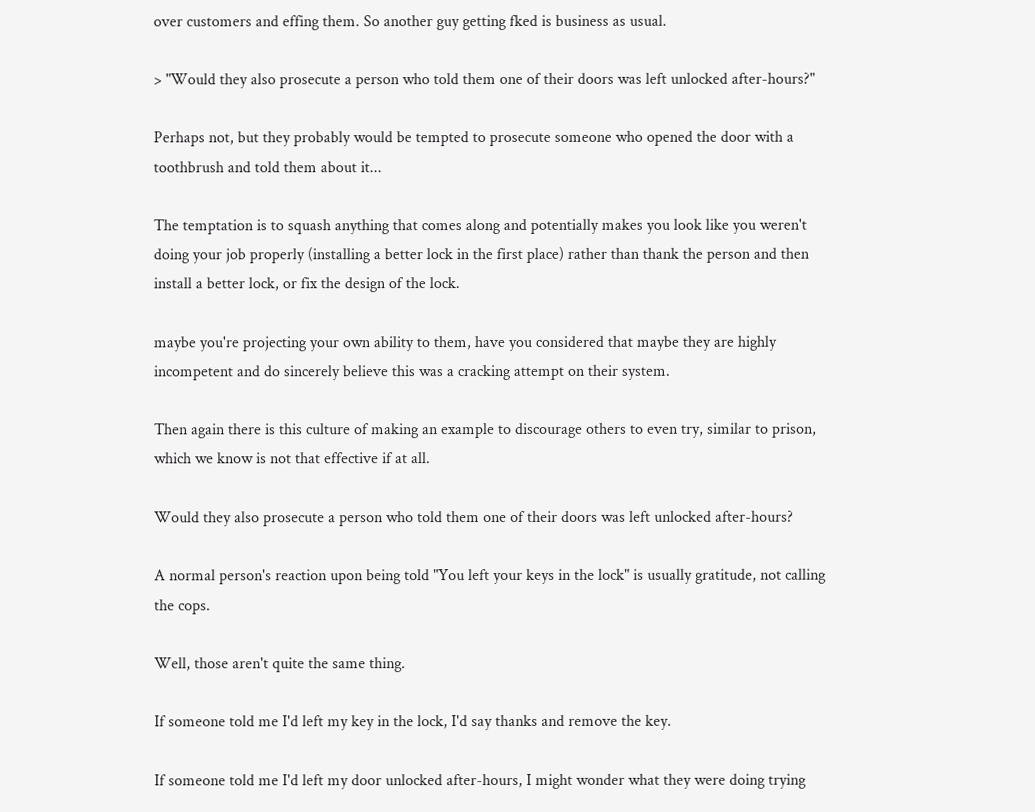over customers and effing them. So another guy getting fked is business as usual.

> "Would they also prosecute a person who told them one of their doors was left unlocked after-hours?"

Perhaps not, but they probably would be tempted to prosecute someone who opened the door with a toothbrush and told them about it...

The temptation is to squash anything that comes along and potentially makes you look like you weren't doing your job properly (installing a better lock in the first place) rather than thank the person and then install a better lock, or fix the design of the lock.

maybe you're projecting your own ability to them, have you considered that maybe they are highly incompetent and do sincerely believe this was a cracking attempt on their system.

Then again there is this culture of making an example to discourage others to even try, similar to prison, which we know is not that effective if at all.

Would they also prosecute a person who told them one of their doors was left unlocked after-hours?

A normal person's reaction upon being told "You left your keys in the lock" is usually gratitude, not calling the cops.

Well, those aren't quite the same thing.

If someone told me I'd left my key in the lock, I'd say thanks and remove the key.

If someone told me I'd left my door unlocked after-hours, I might wonder what they were doing trying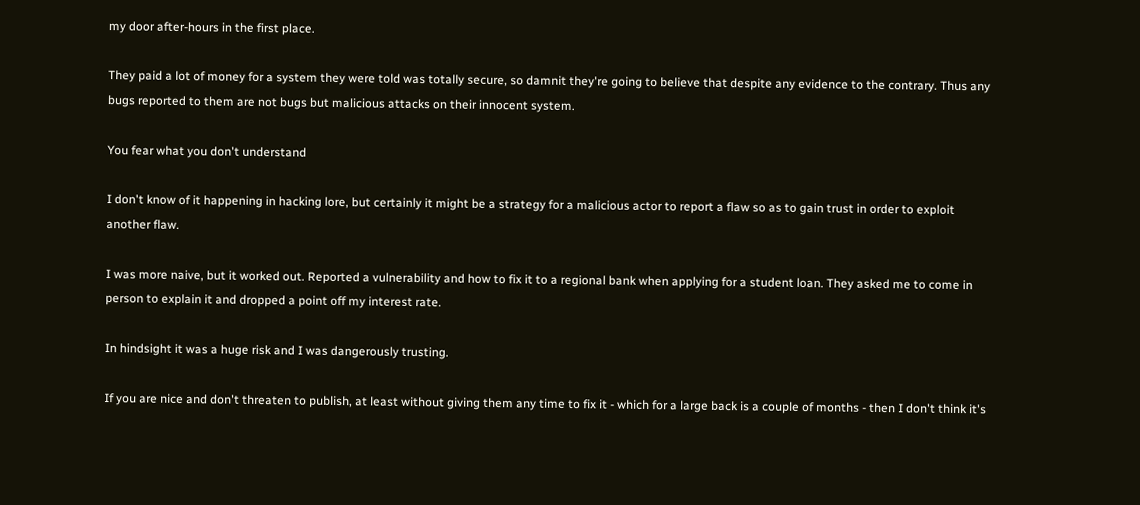my door after-hours in the first place.

They paid a lot of money for a system they were told was totally secure, so damnit they're going to believe that despite any evidence to the contrary. Thus any bugs reported to them are not bugs but malicious attacks on their innocent system.

You fear what you don't understand

I don't know of it happening in hacking lore, but certainly it might be a strategy for a malicious actor to report a flaw so as to gain trust in order to exploit another flaw.

I was more naive, but it worked out. Reported a vulnerability and how to fix it to a regional bank when applying for a student loan. They asked me to come in person to explain it and dropped a point off my interest rate.

In hindsight it was a huge risk and I was dangerously trusting.

If you are nice and don't threaten to publish, at least without giving them any time to fix it - which for a large back is a couple of months - then I don't think it's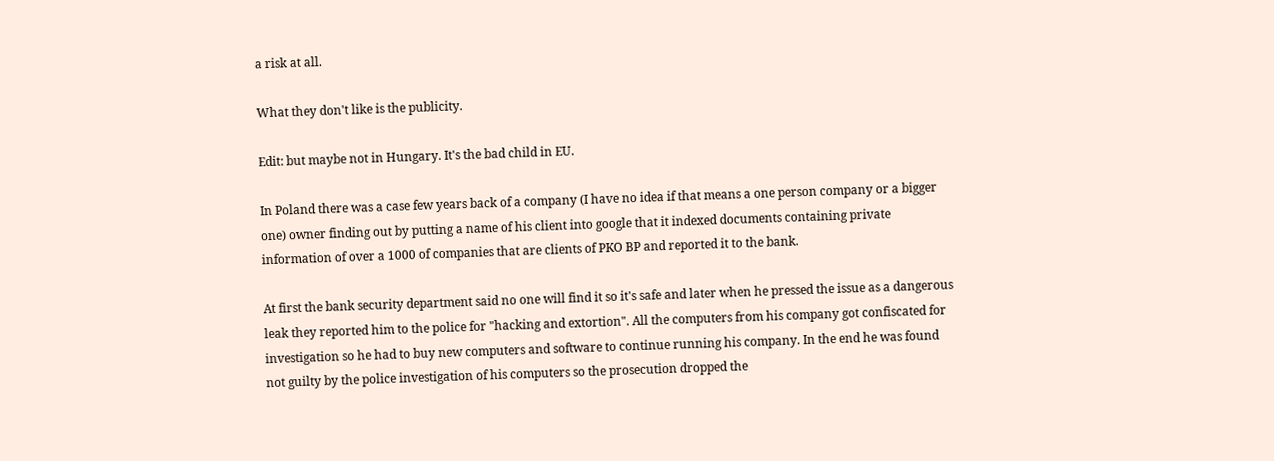a risk at all.

What they don't like is the publicity.

Edit: but maybe not in Hungary. It's the bad child in EU.

In Poland there was a case few years back of a company (I have no idea if that means a one person company or a bigger one) owner finding out by putting a name of his client into google that it indexed documents containing private information of over a 1000 of companies that are clients of PKO BP and reported it to the bank.

At first the bank security department said no one will find it so it's safe and later when he pressed the issue as a dangerous leak they reported him to the police for "hacking and extortion". All the computers from his company got confiscated for investigation so he had to buy new computers and software to continue running his company. In the end he was found not guilty by the police investigation of his computers so the prosecution dropped the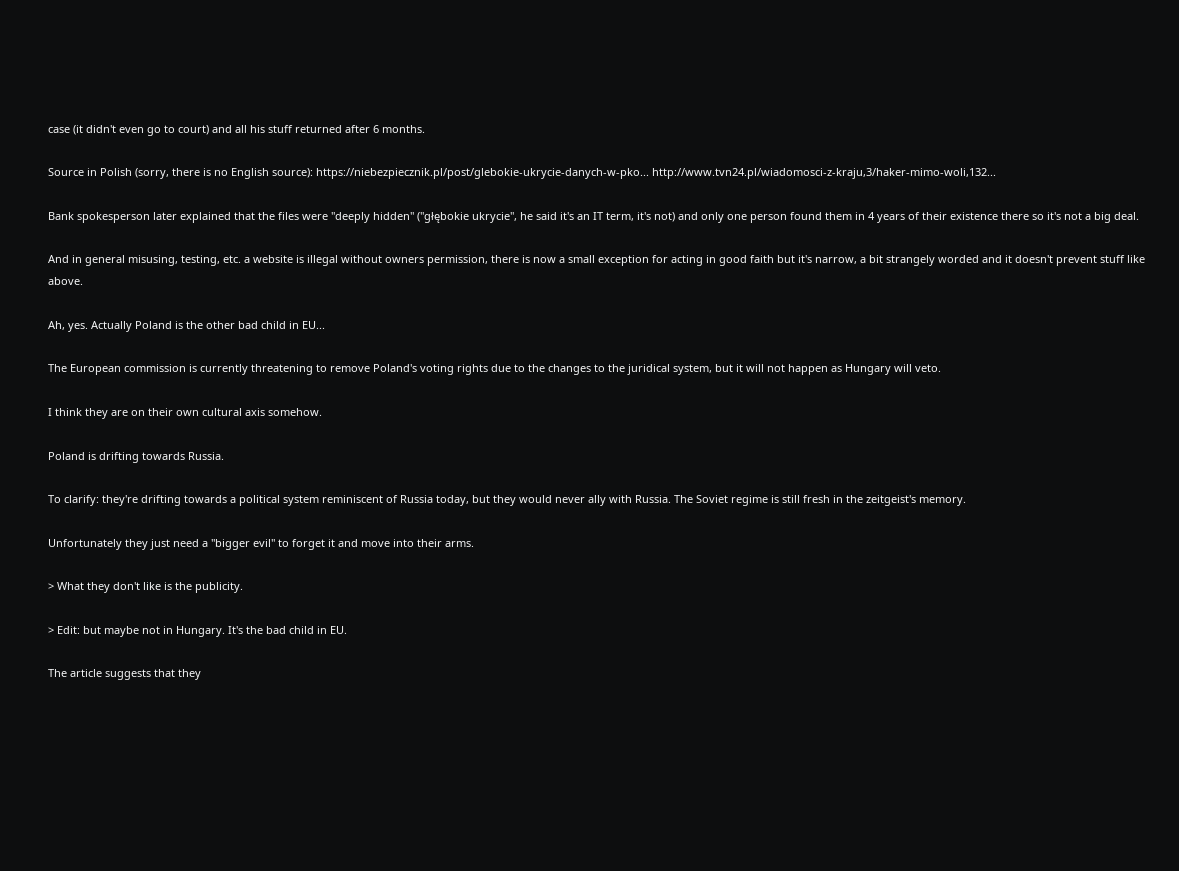case (it didn't even go to court) and all his stuff returned after 6 months.

Source in Polish (sorry, there is no English source): https://niebezpiecznik.pl/post/glebokie-ukrycie-danych-w-pko... http://www.tvn24.pl/wiadomosci-z-kraju,3/haker-mimo-woli,132...

Bank spokesperson later explained that the files were "deeply hidden" ("głębokie ukrycie", he said it's an IT term, it's not) and only one person found them in 4 years of their existence there so it's not a big deal.

And in general misusing, testing, etc. a website is illegal without owners permission, there is now a small exception for acting in good faith but it's narrow, a bit strangely worded and it doesn't prevent stuff like above.

Ah, yes. Actually Poland is the other bad child in EU...

The European commission is currently threatening to remove Poland's voting rights due to the changes to the juridical system, but it will not happen as Hungary will veto.

I think they are on their own cultural axis somehow.

Poland is drifting towards Russia.

To clarify: they're drifting towards a political system reminiscent of Russia today, but they would never ally with Russia. The Soviet regime is still fresh in the zeitgeist's memory.

Unfortunately they just need a "bigger evil" to forget it and move into their arms.

> What they don't like is the publicity.

> Edit: but maybe not in Hungary. It's the bad child in EU.

The article suggests that they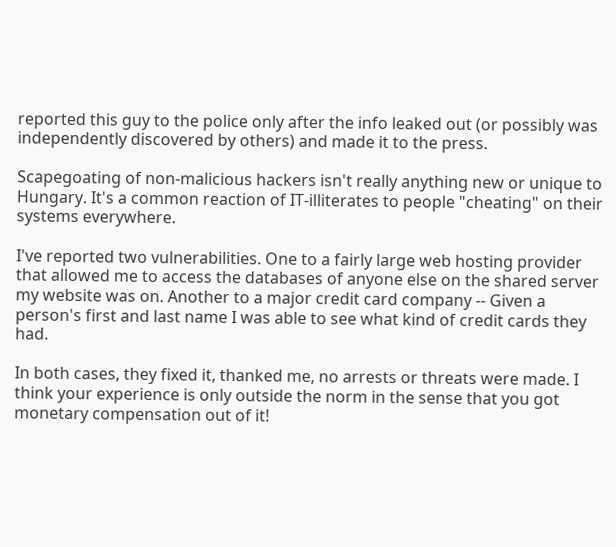reported this guy to the police only after the info leaked out (or possibly was independently discovered by others) and made it to the press.

Scapegoating of non-malicious hackers isn't really anything new or unique to Hungary. It's a common reaction of IT-illiterates to people "cheating" on their systems everywhere.

I've reported two vulnerabilities. One to a fairly large web hosting provider that allowed me to access the databases of anyone else on the shared server my website was on. Another to a major credit card company -- Given a person's first and last name I was able to see what kind of credit cards they had.

In both cases, they fixed it, thanked me, no arrests or threats were made. I think your experience is only outside the norm in the sense that you got monetary compensation out of it!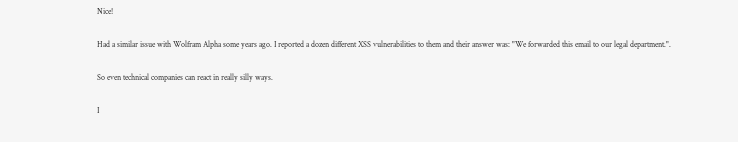Nice!

Had a similar issue with Wolfram Alpha some years ago. I reported a dozen different XSS vulnerabilities to them and their answer was: "We forwarded this email to our legal department.".

So even technical companies can react in really silly ways.

I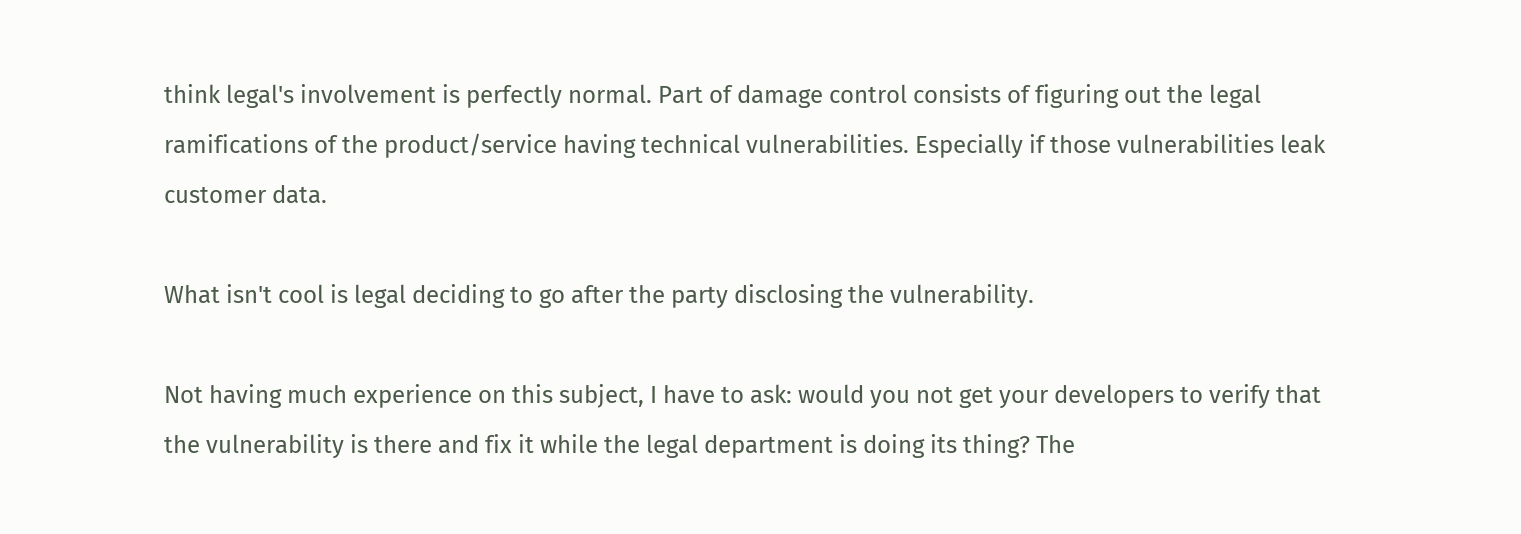think legal's involvement is perfectly normal. Part of damage control consists of figuring out the legal ramifications of the product/service having technical vulnerabilities. Especially if those vulnerabilities leak customer data.

What isn't cool is legal deciding to go after the party disclosing the vulnerability.

Not having much experience on this subject, I have to ask: would you not get your developers to verify that the vulnerability is there and fix it while the legal department is doing its thing? The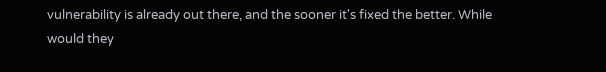vulnerability is already out there, and the sooner it's fixed the better. While would they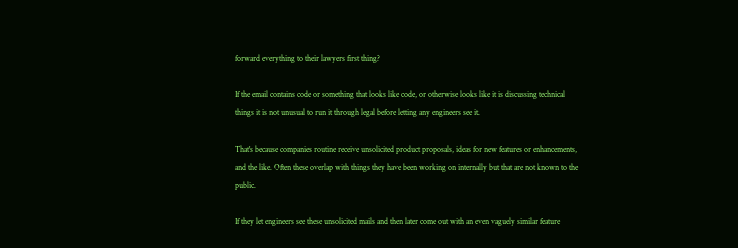forward everything to their lawyers first thing?

If the email contains code or something that looks like code, or otherwise looks like it is discussing technical things it is not unusual to run it through legal before letting any engineers see it.

That's because companies routine receive unsolicited product proposals, ideas for new features or enhancements, and the like. Often these overlap with things they have been working on internally but that are not known to the public.

If they let engineers see these unsolicited mails and then later come out with an even vaguely similar feature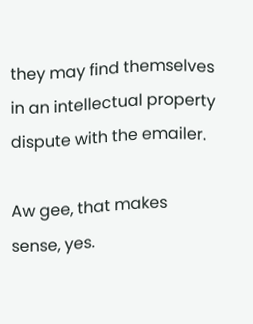they may find themselves in an intellectual property dispute with the emailer.

Aw gee, that makes sense, yes.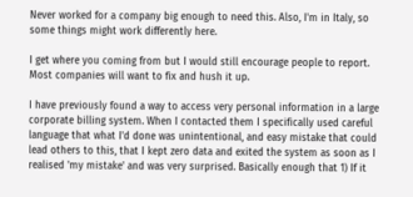Never worked for a company big enough to need this. Also, I'm in Italy, so some things might work differently here.

I get where you coming from but I would still encourage people to report. Most companies will want to fix and hush it up.

I have previously found a way to access very personal information in a large corporate billing system. When I contacted them I specifically used careful language that what I'd done was unintentional, and easy mistake that could lead others to this, that I kept zero data and exited the system as soon as I realised 'my mistake' and was very surprised. Basically enough that 1) If it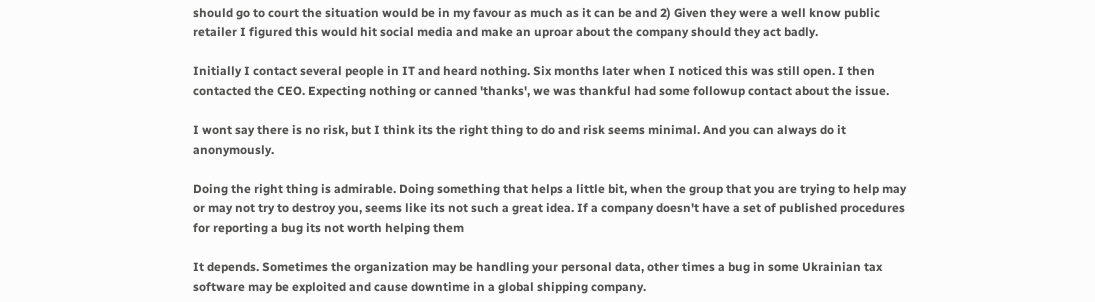should go to court the situation would be in my favour as much as it can be and 2) Given they were a well know public retailer I figured this would hit social media and make an uproar about the company should they act badly.

Initially I contact several people in IT and heard nothing. Six months later when I noticed this was still open. I then contacted the CEO. Expecting nothing or canned 'thanks', we was thankful had some followup contact about the issue.

I wont say there is no risk, but I think its the right thing to do and risk seems minimal. And you can always do it anonymously.

Doing the right thing is admirable. Doing something that helps a little bit, when the group that you are trying to help may or may not try to destroy you, seems like its not such a great idea. If a company doesn't have a set of published procedures for reporting a bug its not worth helping them

It depends. Sometimes the organization may be handling your personal data, other times a bug in some Ukrainian tax software may be exploited and cause downtime in a global shipping company.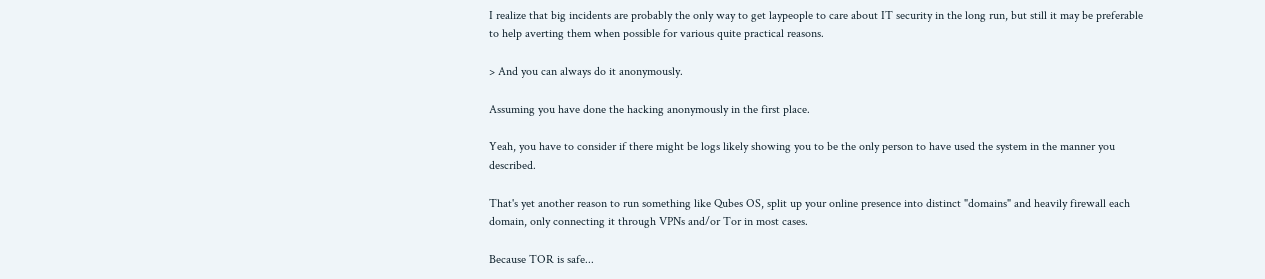I realize that big incidents are probably the only way to get laypeople to care about IT security in the long run, but still it may be preferable to help averting them when possible for various quite practical reasons.

> And you can always do it anonymously.

Assuming you have done the hacking anonymously in the first place.

Yeah, you have to consider if there might be logs likely showing you to be the only person to have used the system in the manner you described.

That's yet another reason to run something like Qubes OS, split up your online presence into distinct "domains" and heavily firewall each domain, only connecting it through VPNs and/or Tor in most cases.

Because TOR is safe...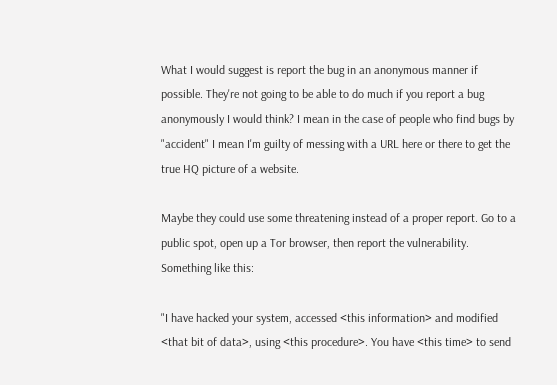What I would suggest is report the bug in an anonymous manner if possible. They're not going to be able to do much if you report a bug anonymously I would think? I mean in the case of people who find bugs by "accident" I mean I'm guilty of messing with a URL here or there to get the true HQ picture of a website.

Maybe they could use some threatening instead of a proper report. Go to a public spot, open up a Tor browser, then report the vulnerability. Something like this:

"I have hacked your system, accessed <this information> and modified <that bit of data>, using <this procedure>. You have <this time> to send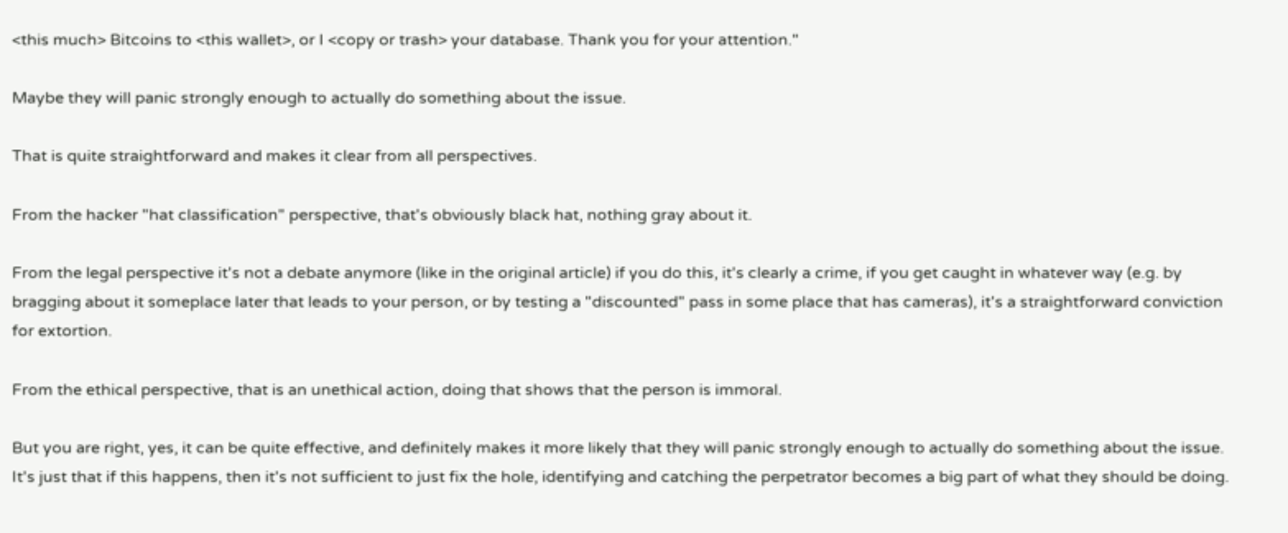<this much> Bitcoins to <this wallet>, or I <copy or trash> your database. Thank you for your attention."

Maybe they will panic strongly enough to actually do something about the issue.

That is quite straightforward and makes it clear from all perspectives.

From the hacker "hat classification" perspective, that's obviously black hat, nothing gray about it.

From the legal perspective it's not a debate anymore (like in the original article) if you do this, it's clearly a crime, if you get caught in whatever way (e.g. by bragging about it someplace later that leads to your person, or by testing a "discounted" pass in some place that has cameras), it's a straightforward conviction for extortion.

From the ethical perspective, that is an unethical action, doing that shows that the person is immoral.

But you are right, yes, it can be quite effective, and definitely makes it more likely that they will panic strongly enough to actually do something about the issue. It's just that if this happens, then it's not sufficient to just fix the hole, identifying and catching the perpetrator becomes a big part of what they should be doing.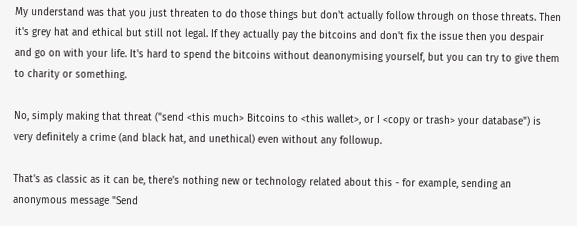My understand was that you just threaten to do those things but don't actually follow through on those threats. Then it's grey hat and ethical but still not legal. If they actually pay the bitcoins and don't fix the issue then you despair and go on with your life. It's hard to spend the bitcoins without deanonymising yourself, but you can try to give them to charity or something.

No, simply making that threat ("send <this much> Bitcoins to <this wallet>, or I <copy or trash> your database") is very definitely a crime (and black hat, and unethical) even without any followup.

That's as classic as it can be, there's nothing new or technology related about this - for example, sending an anonymous message "Send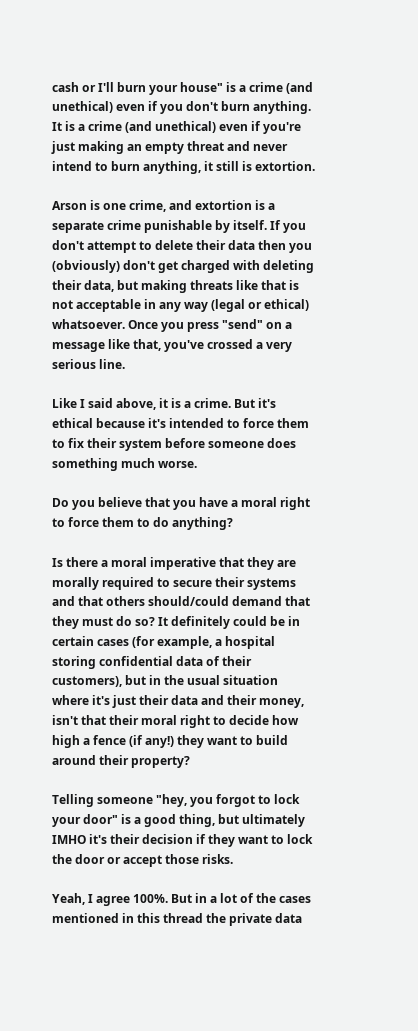cash or I'll burn your house" is a crime (and unethical) even if you don't burn anything. It is a crime (and unethical) even if you're just making an empty threat and never intend to burn anything, it still is extortion.

Arson is one crime, and extortion is a separate crime punishable by itself. If you don't attempt to delete their data then you (obviously) don't get charged with deleting their data, but making threats like that is not acceptable in any way (legal or ethical) whatsoever. Once you press "send" on a message like that, you've crossed a very serious line.

Like I said above, it is a crime. But it's ethical because it's intended to force them to fix their system before someone does something much worse.

Do you believe that you have a moral right to force them to do anything?

Is there a moral imperative that they are morally required to secure their systems and that others should/could demand that they must do so? It definitely could be in certain cases (for example, a hospital storing confidential data of their customers), but in the usual situation where it's just their data and their money, isn't that their moral right to decide how high a fence (if any!) they want to build around their property?

Telling someone "hey, you forgot to lock your door" is a good thing, but ultimately IMHO it's their decision if they want to lock the door or accept those risks.

Yeah, I agree 100%. But in a lot of the cases mentioned in this thread the private data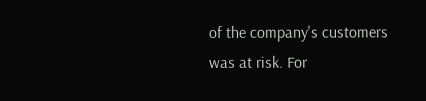of the company's customers was at risk. For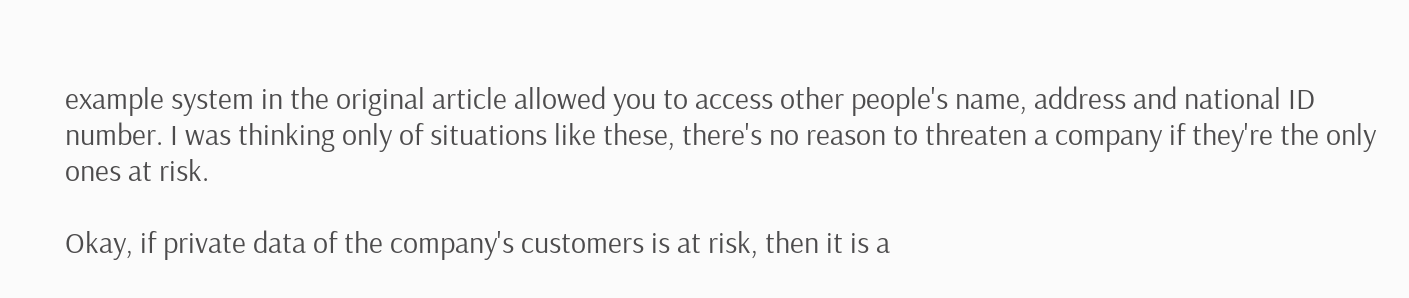example system in the original article allowed you to access other people's name, address and national ID number. I was thinking only of situations like these, there's no reason to threaten a company if they're the only ones at risk.

Okay, if private data of the company's customers is at risk, then it is a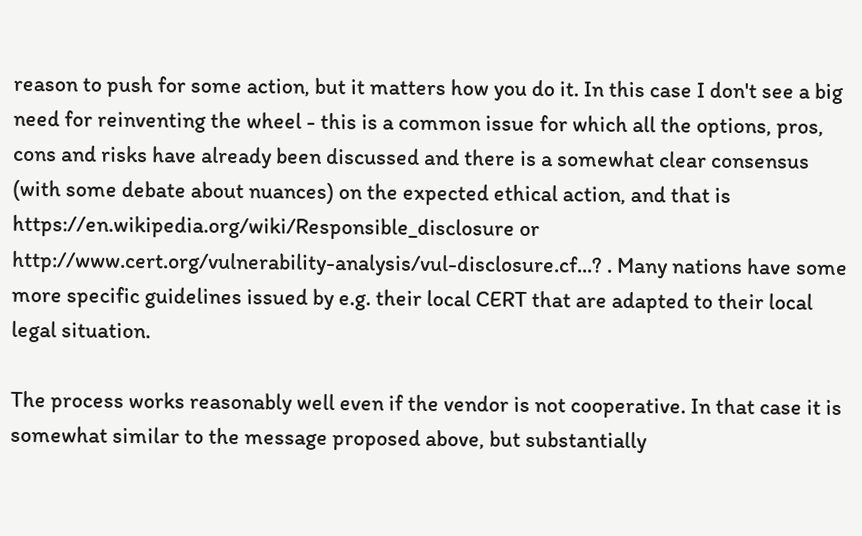reason to push for some action, but it matters how you do it. In this case I don't see a big need for reinventing the wheel - this is a common issue for which all the options, pros, cons and risks have already been discussed and there is a somewhat clear consensus (with some debate about nuances) on the expected ethical action, and that is https://en.wikipedia.org/wiki/Responsible_disclosure or http://www.cert.org/vulnerability-analysis/vul-disclosure.cf...? . Many nations have some more specific guidelines issued by e.g. their local CERT that are adapted to their local legal situation.

The process works reasonably well even if the vendor is not cooperative. In that case it is somewhat similar to the message proposed above, but substantially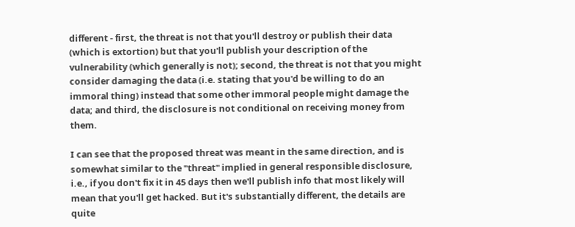different - first, the threat is not that you'll destroy or publish their data (which is extortion) but that you'll publish your description of the vulnerability (which generally is not); second, the threat is not that you might consider damaging the data (i.e. stating that you'd be willing to do an immoral thing) instead that some other immoral people might damage the data; and third, the disclosure is not conditional on receiving money from them.

I can see that the proposed threat was meant in the same direction, and is somewhat similar to the "threat" implied in general responsible disclosure, i.e., if you don't fix it in 45 days then we'll publish info that most likely will mean that you'll get hacked. But it's substantially different, the details are quite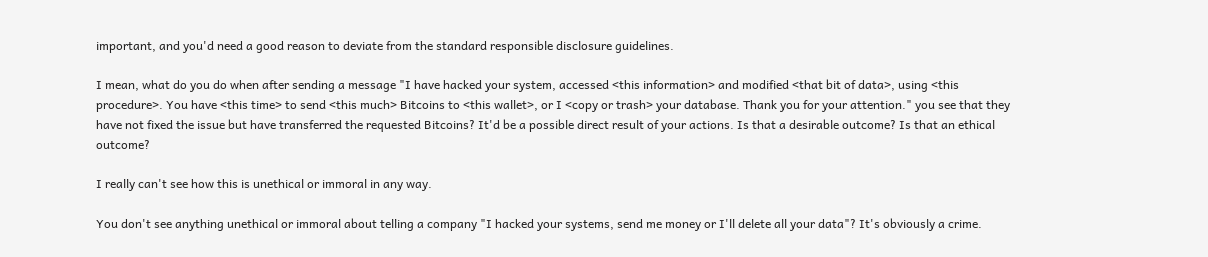important, and you'd need a good reason to deviate from the standard responsible disclosure guidelines.

I mean, what do you do when after sending a message "I have hacked your system, accessed <this information> and modified <that bit of data>, using <this procedure>. You have <this time> to send <this much> Bitcoins to <this wallet>, or I <copy or trash> your database. Thank you for your attention." you see that they have not fixed the issue but have transferred the requested Bitcoins? It'd be a possible direct result of your actions. Is that a desirable outcome? Is that an ethical outcome?

I really can't see how this is unethical or immoral in any way.

You don't see anything unethical or immoral about telling a company "I hacked your systems, send me money or I'll delete all your data"? It's obviously a crime.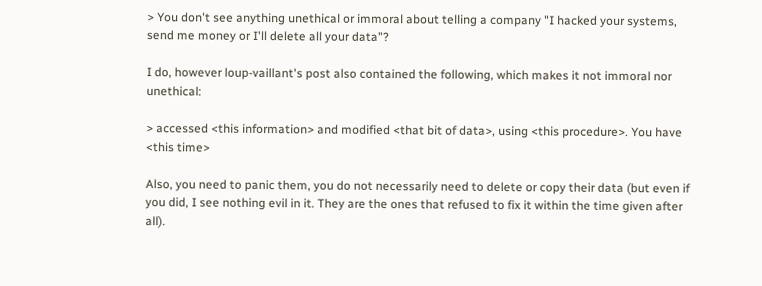> You don't see anything unethical or immoral about telling a company "I hacked your systems, send me money or I'll delete all your data"?

I do, however loup-vaillant's post also contained the following, which makes it not immoral nor unethical:

> accessed <this information> and modified <that bit of data>, using <this procedure>. You have <this time>

Also, you need to panic them, you do not necessarily need to delete or copy their data (but even if you did, I see nothing evil in it. They are the ones that refused to fix it within the time given after all).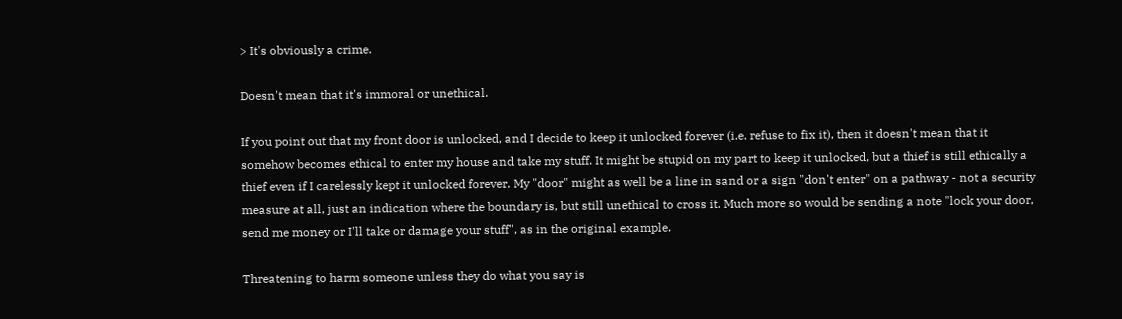> It's obviously a crime.

Doesn't mean that it's immoral or unethical.

If you point out that my front door is unlocked, and I decide to keep it unlocked forever (i.e. refuse to fix it), then it doesn't mean that it somehow becomes ethical to enter my house and take my stuff. It might be stupid on my part to keep it unlocked, but a thief is still ethically a thief even if I carelessly kept it unlocked forever. My "door" might as well be a line in sand or a sign "don't enter" on a pathway - not a security measure at all, just an indication where the boundary is, but still unethical to cross it. Much more so would be sending a note "lock your door, send me money or I'll take or damage your stuff", as in the original example.

Threatening to harm someone unless they do what you say is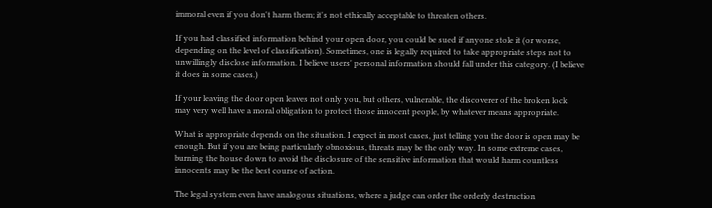immoral even if you don't harm them; it's not ethically acceptable to threaten others.

If you had classified information behind your open door, you could be sued if anyone stole it (or worse, depending on the level of classification). Sometimes, one is legally required to take appropriate steps not to unwillingly disclose information. I believe users' personal information should fall under this category. (I believe it does in some cases.)

If your leaving the door open leaves not only you, but others, vulnerable, the discoverer of the broken lock may very well have a moral obligation to protect those innocent people, by whatever means appropriate.

What is appropriate depends on the situation. I expect in most cases, just telling you the door is open may be enough. But if you are being particularly obnoxious, threats may be the only way. In some extreme cases, burning the house down to avoid the disclosure of the sensitive information that would harm countless innocents may be the best course of action.

The legal system even have analogous situations, where a judge can order the orderly destruction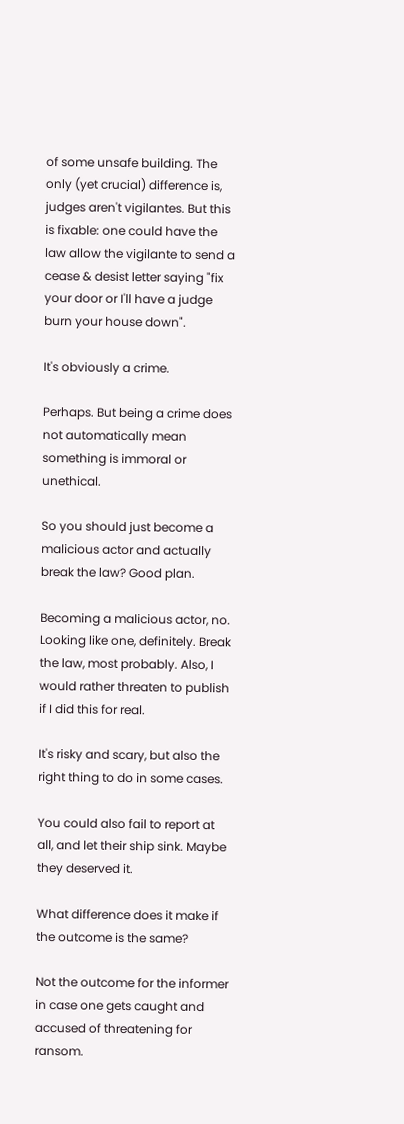of some unsafe building. The only (yet crucial) difference is, judges aren't vigilantes. But this is fixable: one could have the law allow the vigilante to send a cease & desist letter saying "fix your door or I'll have a judge burn your house down".

It's obviously a crime.

Perhaps. But being a crime does not automatically mean something is immoral or unethical.

So you should just become a malicious actor and actually break the law? Good plan.

Becoming a malicious actor, no. Looking like one, definitely. Break the law, most probably. Also, I would rather threaten to publish if I did this for real.

It's risky and scary, but also the right thing to do in some cases.

You could also fail to report at all, and let their ship sink. Maybe they deserved it.

What difference does it make if the outcome is the same?

Not the outcome for the informer in case one gets caught and accused of threatening for ransom.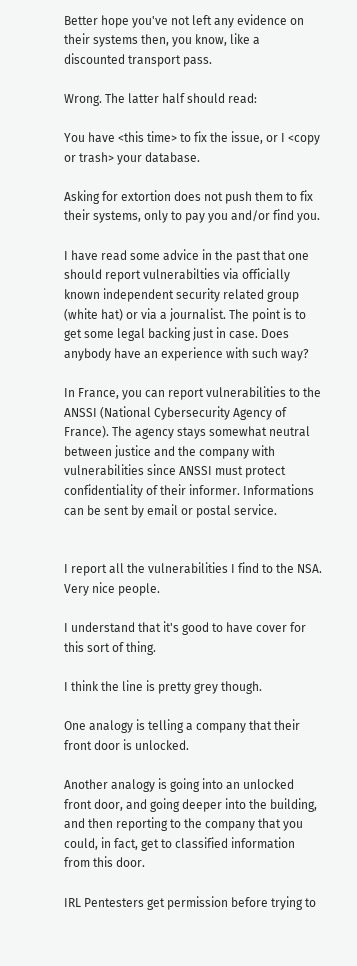Better hope you've not left any evidence on their systems then, you know, like a discounted transport pass.

Wrong. The latter half should read:

You have <this time> to fix the issue, or I <copy or trash> your database.

Asking for extortion does not push them to fix their systems, only to pay you and/or find you.

I have read some advice in the past that one should report vulnerabilties via officially known independent security related group (white hat) or via a journalist. The point is to get some legal backing just in case. Does anybody have an experience with such way?

In France, you can report vulnerabilities to the ANSSI (National Cybersecurity Agency of France). The agency stays somewhat neutral between justice and the company with vulnerabilities since ANSSI must protect confidentiality of their informer. Informations can be sent by email or postal service.


I report all the vulnerabilities I find to the NSA. Very nice people.

I understand that it's good to have cover for this sort of thing.

I think the line is pretty grey though.

One analogy is telling a company that their front door is unlocked.

Another analogy is going into an unlocked front door, and going deeper into the building, and then reporting to the company that you could, in fact, get to classified information from this door.

IRL Pentesters get permission before trying to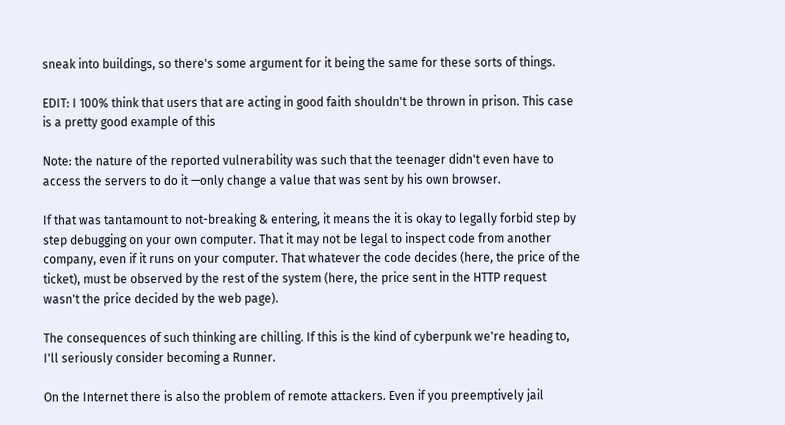sneak into buildings, so there's some argument for it being the same for these sorts of things.

EDIT: I 100% think that users that are acting in good faith shouldn't be thrown in prison. This case is a pretty good example of this

Note: the nature of the reported vulnerability was such that the teenager didn't even have to access the servers to do it —only change a value that was sent by his own browser.

If that was tantamount to not-breaking & entering, it means the it is okay to legally forbid step by step debugging on your own computer. That it may not be legal to inspect code from another company, even if it runs on your computer. That whatever the code decides (here, the price of the ticket), must be observed by the rest of the system (here, the price sent in the HTTP request wasn't the price decided by the web page).

The consequences of such thinking are chilling. If this is the kind of cyberpunk we're heading to, I'll seriously consider becoming a Runner.

On the Internet there is also the problem of remote attackers. Even if you preemptively jail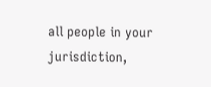all people in your jurisdiction,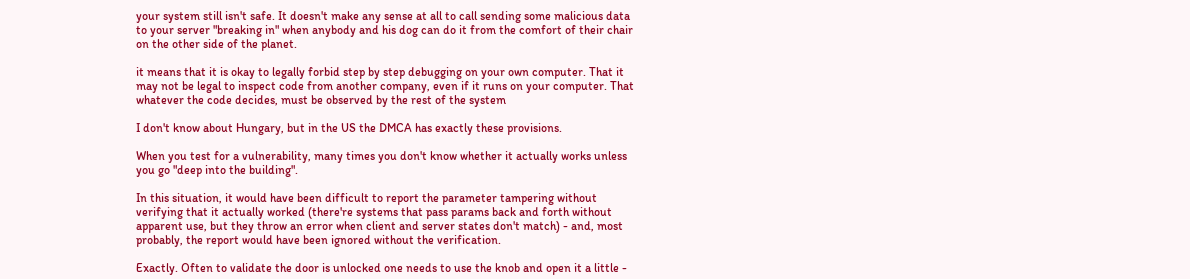your system still isn't safe. It doesn't make any sense at all to call sending some malicious data to your server "breaking in" when anybody and his dog can do it from the comfort of their chair on the other side of the planet.

it means that it is okay to legally forbid step by step debugging on your own computer. That it may not be legal to inspect code from another company, even if it runs on your computer. That whatever the code decides, must be observed by the rest of the system

I don't know about Hungary, but in the US the DMCA has exactly these provisions.

When you test for a vulnerability, many times you don't know whether it actually works unless you go "deep into the building".

In this situation, it would have been difficult to report the parameter tampering without verifying that it actually worked (there're systems that pass params back and forth without apparent use, but they throw an error when client and server states don't match) - and, most probably, the report would have been ignored without the verification.

Exactly. Often to validate the door is unlocked one needs to use the knob and open it a little -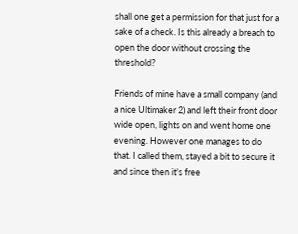shall one get a permission for that just for a sake of a check. Is this already a breach to open the door without crossing the threshold?

Friends of mine have a small company (and a nice Ultimaker 2) and left their front door wide open, lights on and went home one evening. However one manages to do that. I called them, stayed a bit to secure it and since then it's free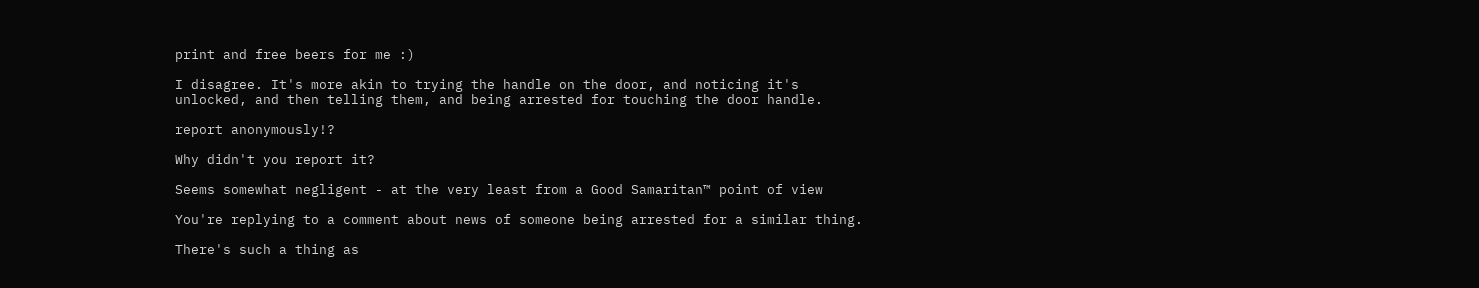print and free beers for me :)

I disagree. It's more akin to trying the handle on the door, and noticing it's unlocked, and then telling them, and being arrested for touching the door handle.

report anonymously!?

Why didn't you report it?

Seems somewhat negligent - at the very least from a Good Samaritan™ point of view

You're replying to a comment about news of someone being arrested for a similar thing.

There's such a thing as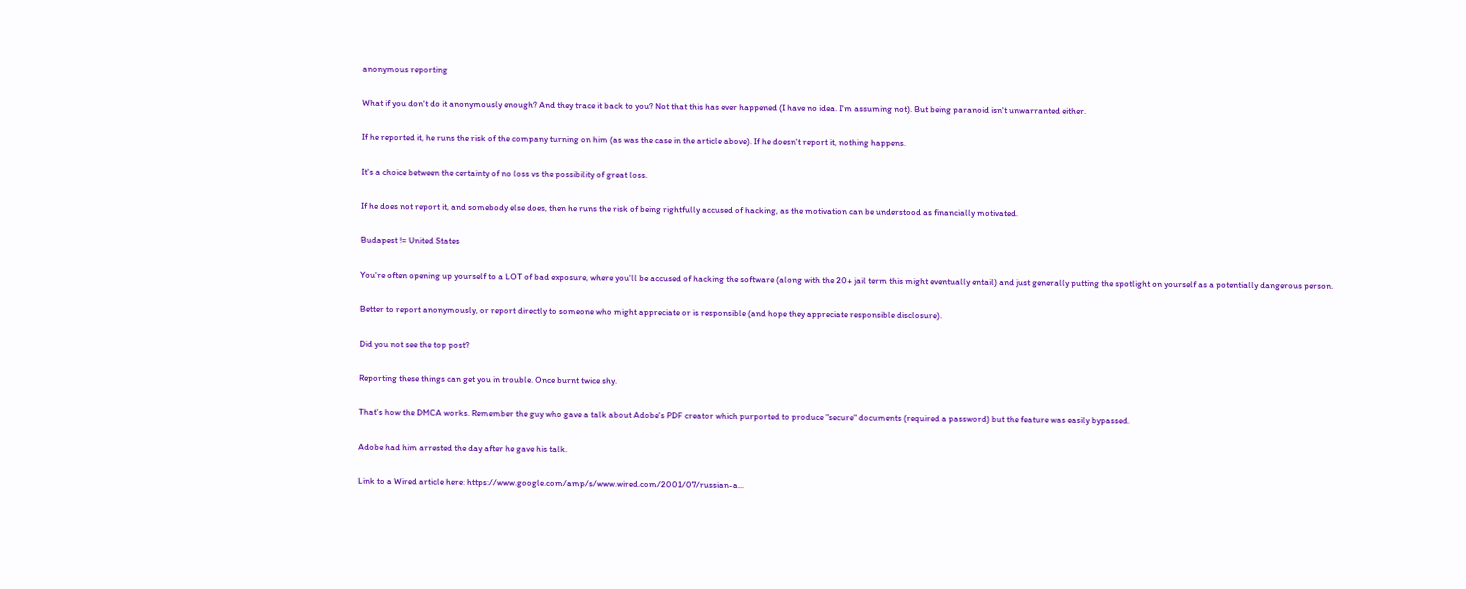anonymous reporting

What if you don't do it anonymously enough? And they trace it back to you? Not that this has ever happened (I have no idea. I'm assuming not). But being paranoid isn't unwarranted either.

If he reported it, he runs the risk of the company turning on him (as was the case in the article above). If he doesn't report it, nothing happens.

It's a choice between the certainty of no loss vs the possibility of great loss.

If he does not report it, and somebody else does, then he runs the risk of being rightfully accused of hacking, as the motivation can be understood as financially motivated.

Budapest != United States

You're often opening up yourself to a LOT of bad exposure, where you'll be accused of hacking the software (along with the 20+ jail term this might eventually entail) and just generally putting the spotlight on yourself as a potentially dangerous person.

Better to report anonymously, or report directly to someone who might appreciate or is responsible (and hope they appreciate responsible disclosure).

Did you not see the top post?

Reporting these things can get you in trouble. Once burnt twice shy.

That's how the DMCA works. Remember the guy who gave a talk about Adobe's PDF creator which purported to produce "secure" documents (required a password) but the feature was easily bypassed.

Adobe had him arrested the day after he gave his talk.

Link to a Wired article here: https://www.google.com/amp/s/www.wired.com/2001/07/russian-a...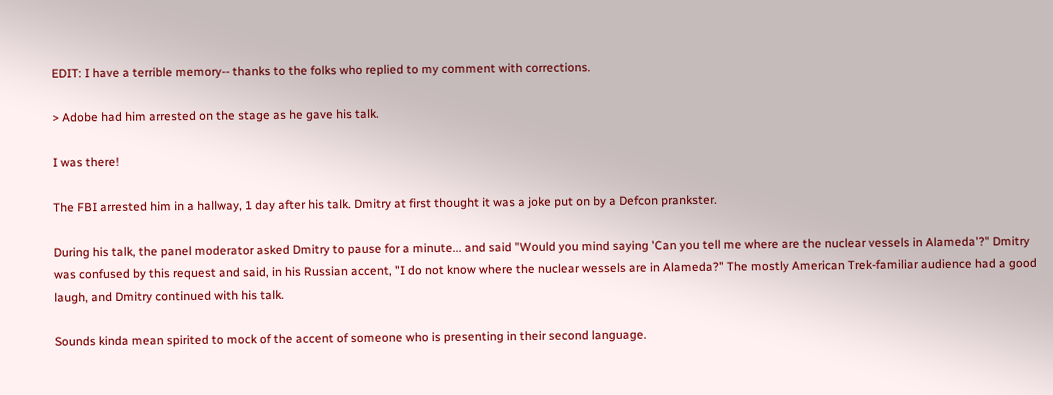EDIT: I have a terrible memory-- thanks to the folks who replied to my comment with corrections.

> Adobe had him arrested on the stage as he gave his talk.

I was there!

The FBI arrested him in a hallway, 1 day after his talk. Dmitry at first thought it was a joke put on by a Defcon prankster.

During his talk, the panel moderator asked Dmitry to pause for a minute... and said "Would you mind saying 'Can you tell me where are the nuclear vessels in Alameda'?" Dmitry was confused by this request and said, in his Russian accent, "I do not know where the nuclear wessels are in Alameda?" The mostly American Trek-familiar audience had a good laugh, and Dmitry continued with his talk.

Sounds kinda mean spirited to mock of the accent of someone who is presenting in their second language.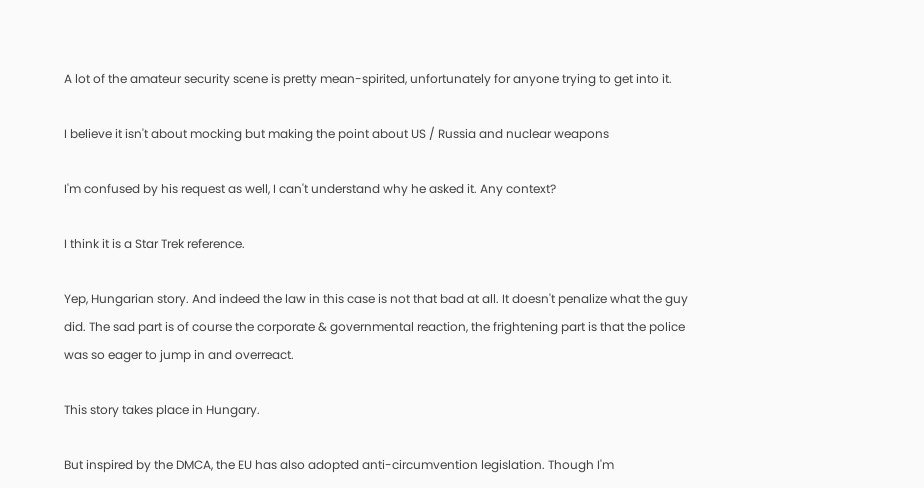A lot of the amateur security scene is pretty mean-spirited, unfortunately for anyone trying to get into it.

I believe it isn't about mocking but making the point about US / Russia and nuclear weapons

I'm confused by his request as well, I can't understand why he asked it. Any context?

I think it is a Star Trek reference.

Yep, Hungarian story. And indeed the law in this case is not that bad at all. It doesn't penalize what the guy did. The sad part is of course the corporate & governmental reaction, the frightening part is that the police was so eager to jump in and overreact.

This story takes place in Hungary.

But inspired by the DMCA, the EU has also adopted anti-circumvention legislation. Though I'm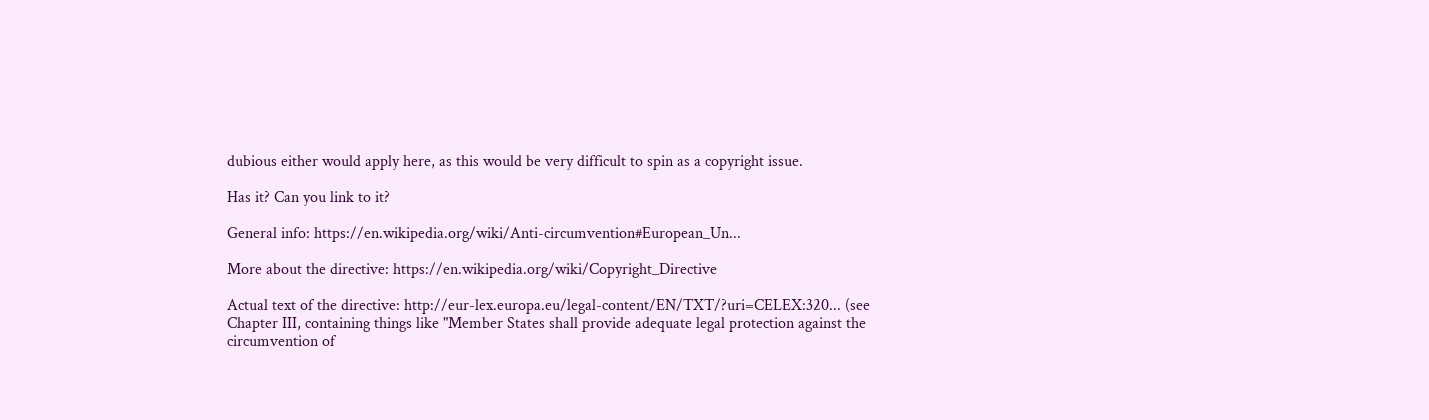dubious either would apply here, as this would be very difficult to spin as a copyright issue.

Has it? Can you link to it?

General info: https://en.wikipedia.org/wiki/Anti-circumvention#European_Un...

More about the directive: https://en.wikipedia.org/wiki/Copyright_Directive

Actual text of the directive: http://eur-lex.europa.eu/legal-content/EN/TXT/?uri=CELEX:320... (see Chapter III, containing things like "Member States shall provide adequate legal protection against the circumvention of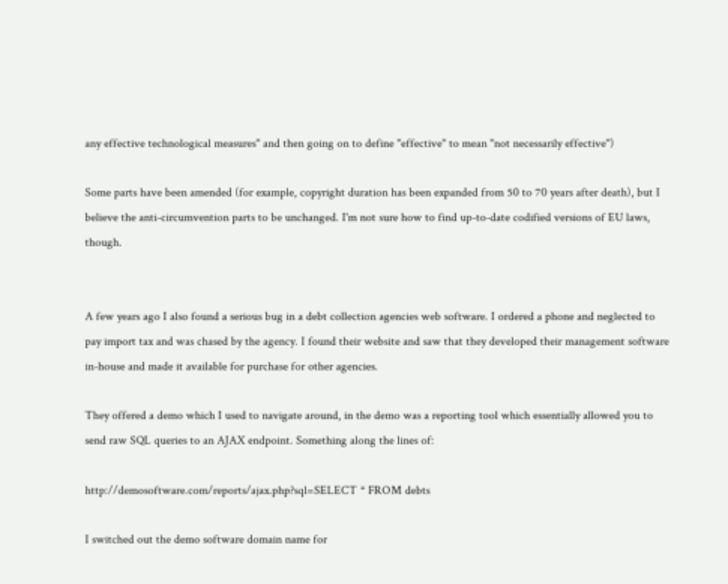any effective technological measures" and then going on to define "effective" to mean "not necessarily effective")

Some parts have been amended (for example, copyright duration has been expanded from 50 to 70 years after death), but I believe the anti-circumvention parts to be unchanged. I'm not sure how to find up-to-date codified versions of EU laws, though.


A few years ago I also found a serious bug in a debt collection agencies web software. I ordered a phone and neglected to pay import tax and was chased by the agency. I found their website and saw that they developed their management software in-house and made it available for purchase for other agencies.

They offered a demo which I used to navigate around, in the demo was a reporting tool which essentially allowed you to send raw SQL queries to an AJAX endpoint. Something along the lines of:

http://demosoftware.com/reports/ajax.php?sql=SELECT * FROM debts

I switched out the demo software domain name for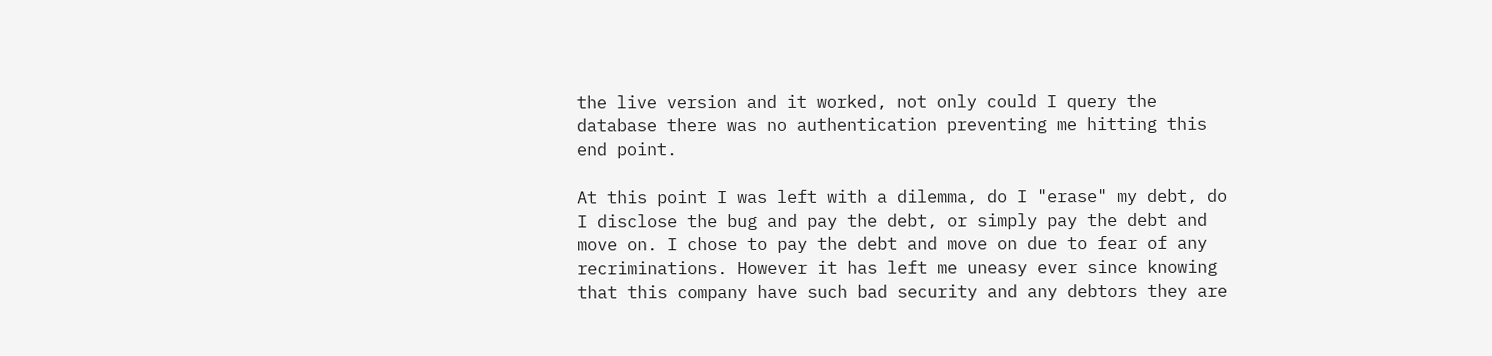the live version and it worked, not only could I query the database there was no authentication preventing me hitting this end point.

At this point I was left with a dilemma, do I "erase" my debt, do I disclose the bug and pay the debt, or simply pay the debt and move on. I chose to pay the debt and move on due to fear of any recriminations. However it has left me uneasy ever since knowing that this company have such bad security and any debtors they are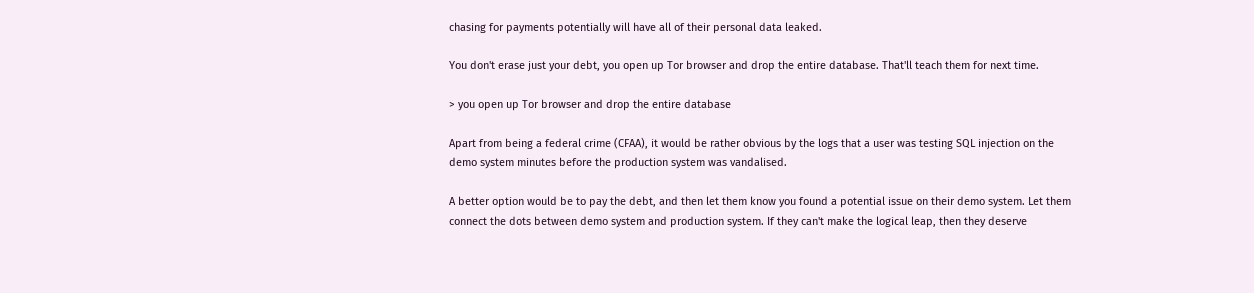chasing for payments potentially will have all of their personal data leaked.

You don't erase just your debt, you open up Tor browser and drop the entire database. That'll teach them for next time.

> you open up Tor browser and drop the entire database

Apart from being a federal crime (CFAA), it would be rather obvious by the logs that a user was testing SQL injection on the demo system minutes before the production system was vandalised.

A better option would be to pay the debt, and then let them know you found a potential issue on their demo system. Let them connect the dots between demo system and production system. If they can't make the logical leap, then they deserve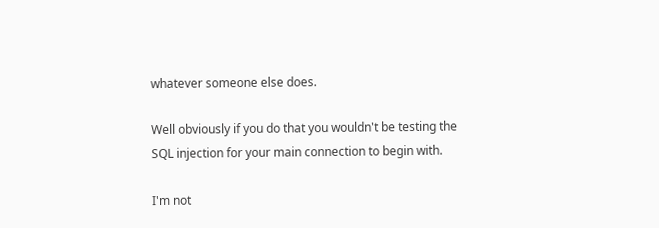whatever someone else does.

Well obviously if you do that you wouldn't be testing the SQL injection for your main connection to begin with.

I'm not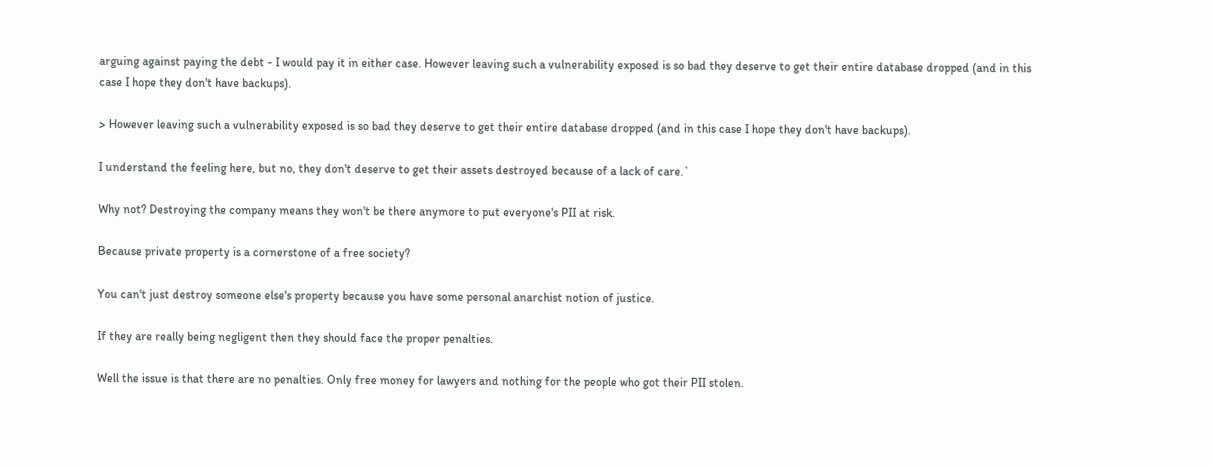arguing against paying the debt - I would pay it in either case. However leaving such a vulnerability exposed is so bad they deserve to get their entire database dropped (and in this case I hope they don't have backups).

> However leaving such a vulnerability exposed is so bad they deserve to get their entire database dropped (and in this case I hope they don't have backups).

I understand the feeling here, but no, they don't deserve to get their assets destroyed because of a lack of care.`

Why not? Destroying the company means they won't be there anymore to put everyone's PII at risk.

Because private property is a cornerstone of a free society?

You can't just destroy someone else's property because you have some personal anarchist notion of justice.

If they are really being negligent then they should face the proper penalties.

Well the issue is that there are no penalties. Only free money for lawyers and nothing for the people who got their PII stolen.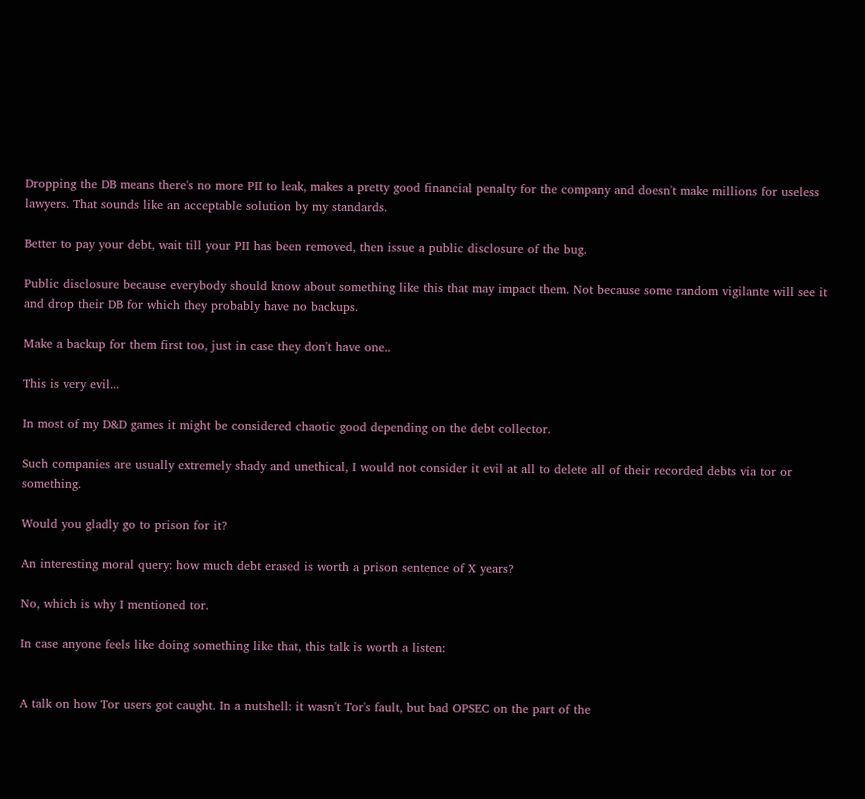Dropping the DB means there's no more PII to leak, makes a pretty good financial penalty for the company and doesn't make millions for useless lawyers. That sounds like an acceptable solution by my standards.

Better to pay your debt, wait till your PII has been removed, then issue a public disclosure of the bug.

Public disclosure because everybody should know about something like this that may impact them. Not because some random vigilante will see it and drop their DB for which they probably have no backups.

Make a backup for them first too, just in case they don't have one..

This is very evil...

In most of my D&D games it might be considered chaotic good depending on the debt collector.

Such companies are usually extremely shady and unethical, I would not consider it evil at all to delete all of their recorded debts via tor or something.

Would you gladly go to prison for it?

An interesting moral query: how much debt erased is worth a prison sentence of X years?

No, which is why I mentioned tor.

In case anyone feels like doing something like that, this talk is worth a listen:


A talk on how Tor users got caught. In a nutshell: it wasn't Tor's fault, but bad OPSEC on the part of the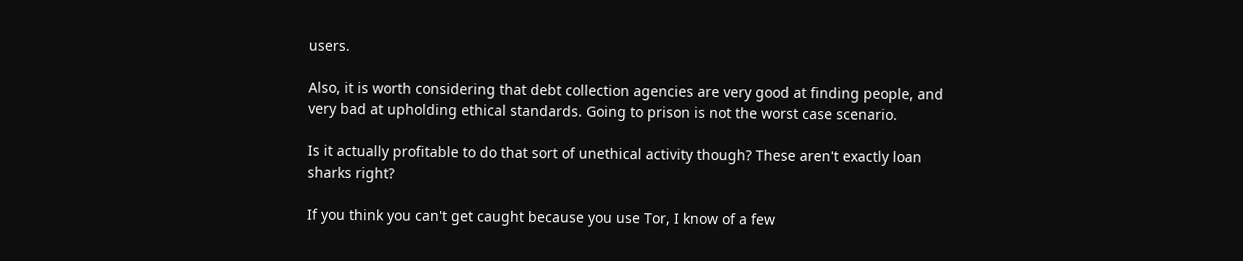users.

Also, it is worth considering that debt collection agencies are very good at finding people, and very bad at upholding ethical standards. Going to prison is not the worst case scenario.

Is it actually profitable to do that sort of unethical activity though? These aren't exactly loan sharks right?

If you think you can't get caught because you use Tor, I know of a few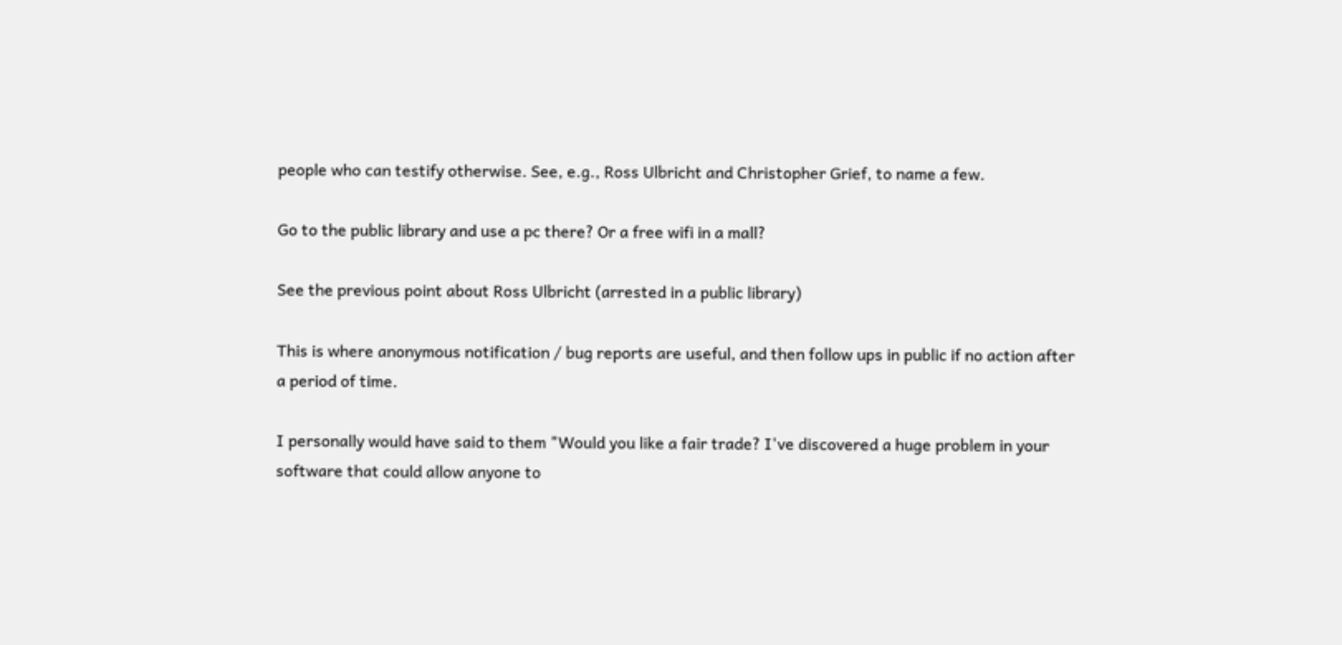people who can testify otherwise. See, e.g., Ross Ulbricht and Christopher Grief, to name a few.

Go to the public library and use a pc there? Or a free wifi in a mall?

See the previous point about Ross Ulbricht (arrested in a public library)

This is where anonymous notification / bug reports are useful, and then follow ups in public if no action after a period of time.

I personally would have said to them "Would you like a fair trade? I've discovered a huge problem in your software that could allow anyone to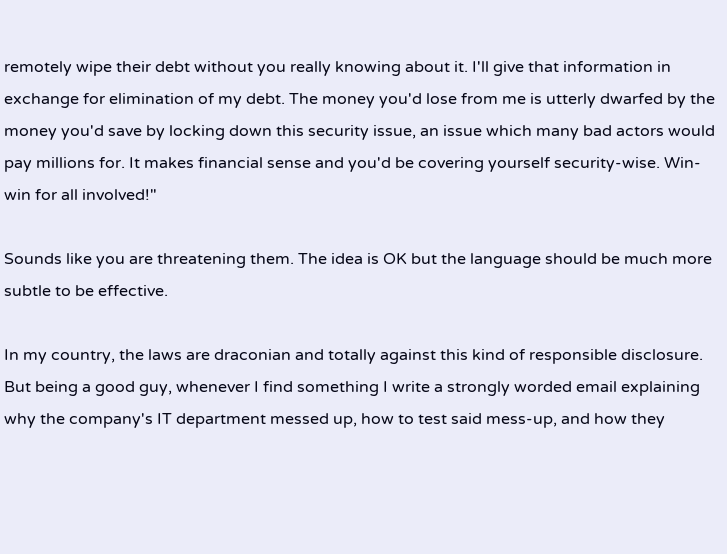remotely wipe their debt without you really knowing about it. I'll give that information in exchange for elimination of my debt. The money you'd lose from me is utterly dwarfed by the money you'd save by locking down this security issue, an issue which many bad actors would pay millions for. It makes financial sense and you'd be covering yourself security-wise. Win-win for all involved!"

Sounds like you are threatening them. The idea is OK but the language should be much more subtle to be effective.

In my country, the laws are draconian and totally against this kind of responsible disclosure. But being a good guy, whenever I find something I write a strongly worded email explaining why the company's IT department messed up, how to test said mess-up, and how they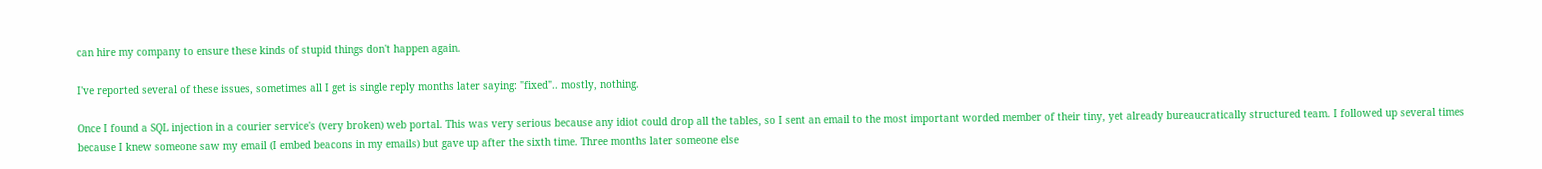can hire my company to ensure these kinds of stupid things don't happen again.

I've reported several of these issues, sometimes all I get is single reply months later saying: "fixed".. mostly, nothing.

Once I found a SQL injection in a courier service's (very broken) web portal. This was very serious because any idiot could drop all the tables, so I sent an email to the most important worded member of their tiny, yet already bureaucratically structured team. I followed up several times because I knew someone saw my email (I embed beacons in my emails) but gave up after the sixth time. Three months later someone else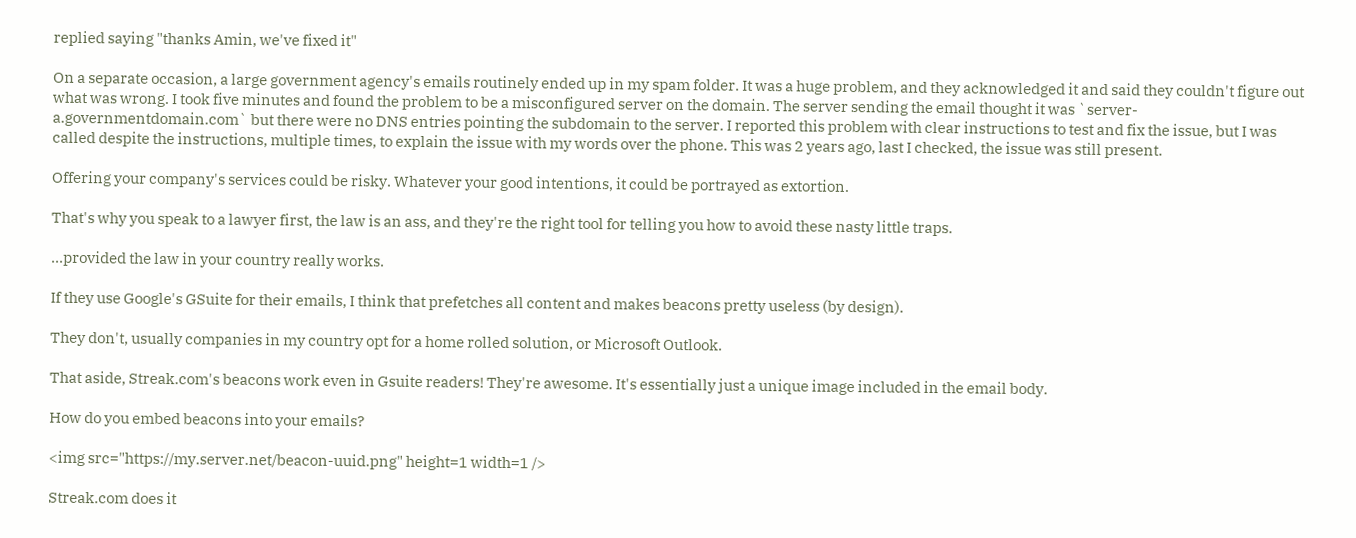replied saying "thanks Amin, we've fixed it"

On a separate occasion, a large government agency's emails routinely ended up in my spam folder. It was a huge problem, and they acknowledged it and said they couldn't figure out what was wrong. I took five minutes and found the problem to be a misconfigured server on the domain. The server sending the email thought it was `server-a.governmentdomain.com` but there were no DNS entries pointing the subdomain to the server. I reported this problem with clear instructions to test and fix the issue, but I was called despite the instructions, multiple times, to explain the issue with my words over the phone. This was 2 years ago, last I checked, the issue was still present.

Offering your company's services could be risky. Whatever your good intentions, it could be portrayed as extortion.

That's why you speak to a lawyer first, the law is an ass, and they're the right tool for telling you how to avoid these nasty little traps.

...provided the law in your country really works.

If they use Google's GSuite for their emails, I think that prefetches all content and makes beacons pretty useless (by design).

They don't, usually companies in my country opt for a home rolled solution, or Microsoft Outlook.

That aside, Streak.com's beacons work even in Gsuite readers! They're awesome. It's essentially just a unique image included in the email body.

How do you embed beacons into your emails?

<img src="https://my.server.net/beacon-uuid.png" height=1 width=1 />

Streak.com does it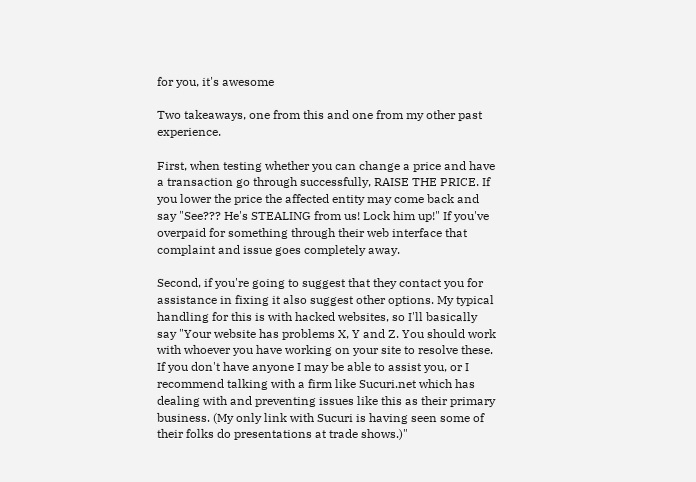for you, it's awesome

Two takeaways, one from this and one from my other past experience.

First, when testing whether you can change a price and have a transaction go through successfully, RAISE THE PRICE. If you lower the price the affected entity may come back and say "See??? He's STEALING from us! Lock him up!" If you've overpaid for something through their web interface that complaint and issue goes completely away.

Second, if you're going to suggest that they contact you for assistance in fixing it also suggest other options. My typical handling for this is with hacked websites, so I'll basically say "Your website has problems X, Y and Z. You should work with whoever you have working on your site to resolve these. If you don't have anyone I may be able to assist you, or I recommend talking with a firm like Sucuri.net which has dealing with and preventing issues like this as their primary business. (My only link with Sucuri is having seen some of their folks do presentations at trade shows.)"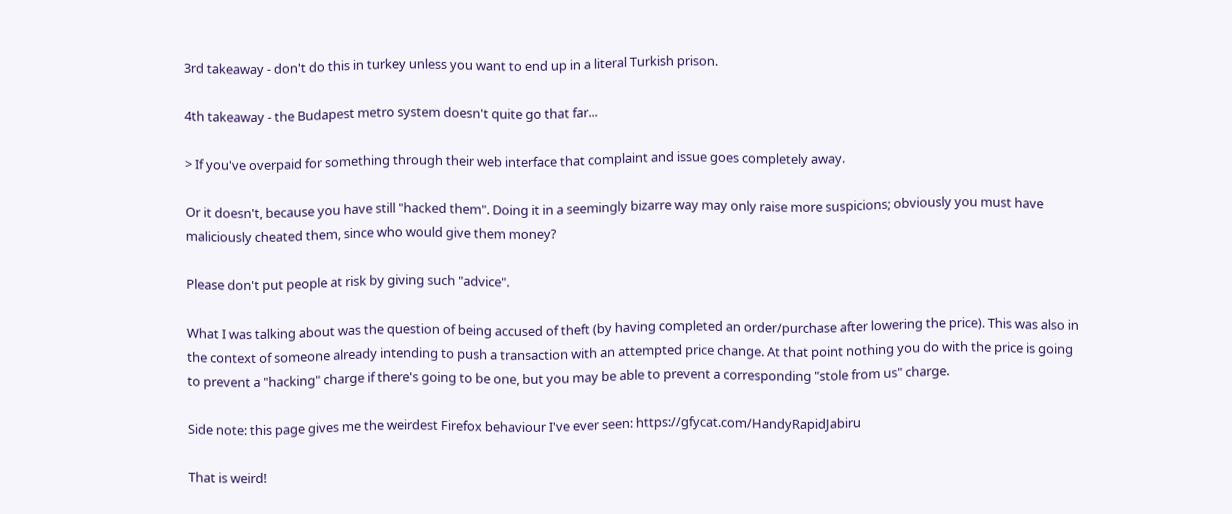3rd takeaway - don't do this in turkey unless you want to end up in a literal Turkish prison.

4th takeaway - the Budapest metro system doesn't quite go that far...

> If you've overpaid for something through their web interface that complaint and issue goes completely away.

Or it doesn't, because you have still "hacked them". Doing it in a seemingly bizarre way may only raise more suspicions; obviously you must have maliciously cheated them, since who would give them money?

Please don't put people at risk by giving such "advice".

What I was talking about was the question of being accused of theft (by having completed an order/purchase after lowering the price). This was also in the context of someone already intending to push a transaction with an attempted price change. At that point nothing you do with the price is going to prevent a "hacking" charge if there's going to be one, but you may be able to prevent a corresponding "stole from us" charge.

Side note: this page gives me the weirdest Firefox behaviour I've ever seen: https://gfycat.com/HandyRapidJabiru

That is weird!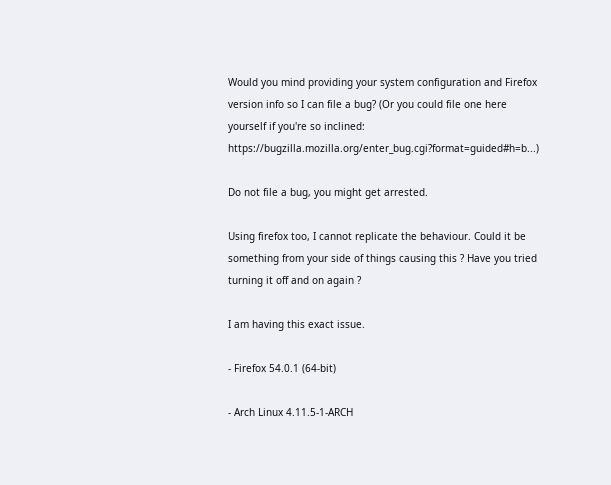Would you mind providing your system configuration and Firefox version info so I can file a bug? (Or you could file one here yourself if you're so inclined: https://bugzilla.mozilla.org/enter_bug.cgi?format=guided#h=b...)

Do not file a bug, you might get arrested.

Using firefox too, I cannot replicate the behaviour. Could it be something from your side of things causing this ? Have you tried turning it off and on again ?

I am having this exact issue.

- Firefox 54.0.1 (64-bit)

- Arch Linux 4.11.5-1-ARCH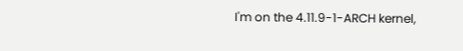I'm on the 4.11.9-1-ARCH kernel,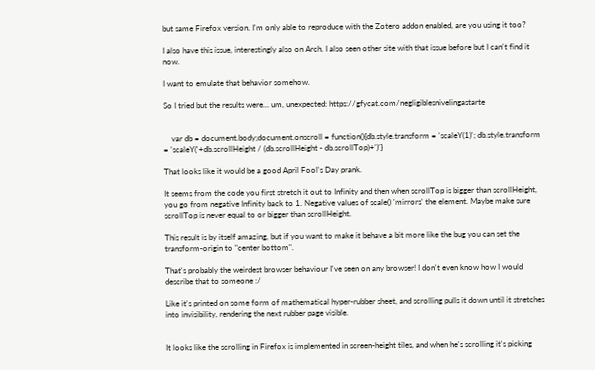but same Firefox version. I'm only able to reproduce with the Zotero addon enabled, are you using it too?

I also have this issue, interestingly also on Arch. I also seen other site with that issue before but I can't find it now.

I want to emulate that behavior somehow.

So I tried but the results were... um, unexpected: https://gfycat.com/negligiblesnivelingastarte


    var db = document.body;document.onscroll = function(){db.style.transform = 'scaleY(1)'; db.style.transform = 'scaleY('+db.scrollHeight / (db.scrollHeight - db.scrollTop)+')'}

That looks like it would be a good April Fool's Day prank.

It seems from the code you first stretch it out to Infinity and then when scrollTop is bigger than scrollHeight, you go from negative Infinity back to 1. Negative values of scale() 'mirrors' the element. Maybe make sure scrollTop is never equal to or bigger than scrollHeight.

This result is by itself amazing, but if you want to make it behave a bit more like the bug you can set the transform-origin to "center bottom".

That's probably the weirdest browser behaviour I've seen on any browser! I don't even know how I would describe that to someone :/

Like it's printed on some form of mathematical hyper-rubber sheet, and scrolling pulls it down until it stretches into invisibility, rendering the next rubber page visible.


It looks like the scrolling in Firefox is implemented in screen-height tiles, and when he's scrolling it's picking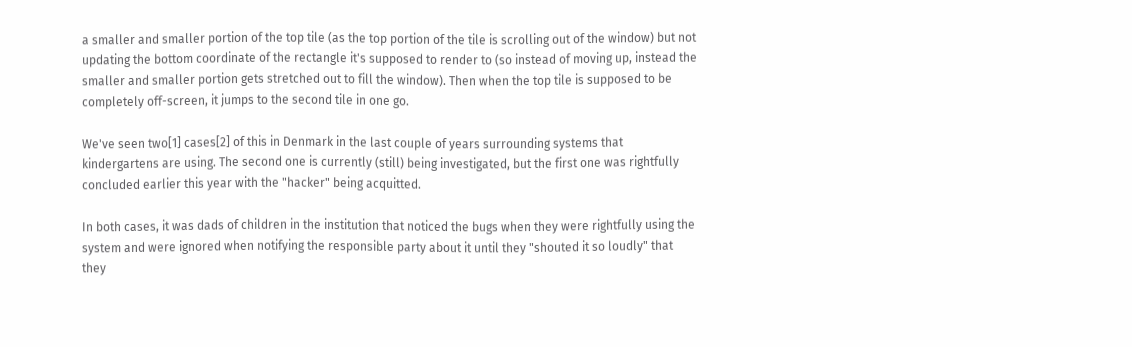a smaller and smaller portion of the top tile (as the top portion of the tile is scrolling out of the window) but not updating the bottom coordinate of the rectangle it's supposed to render to (so instead of moving up, instead the smaller and smaller portion gets stretched out to fill the window). Then when the top tile is supposed to be completely off-screen, it jumps to the second tile in one go.

We've seen two[1] cases[2] of this in Denmark in the last couple of years surrounding systems that kindergartens are using. The second one is currently (still) being investigated, but the first one was rightfully concluded earlier this year with the "hacker" being acquitted.

In both cases, it was dads of children in the institution that noticed the bugs when they were rightfully using the system and were ignored when notifying the responsible party about it until they "shouted it so loudly" that they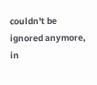couldn't be ignored anymore, in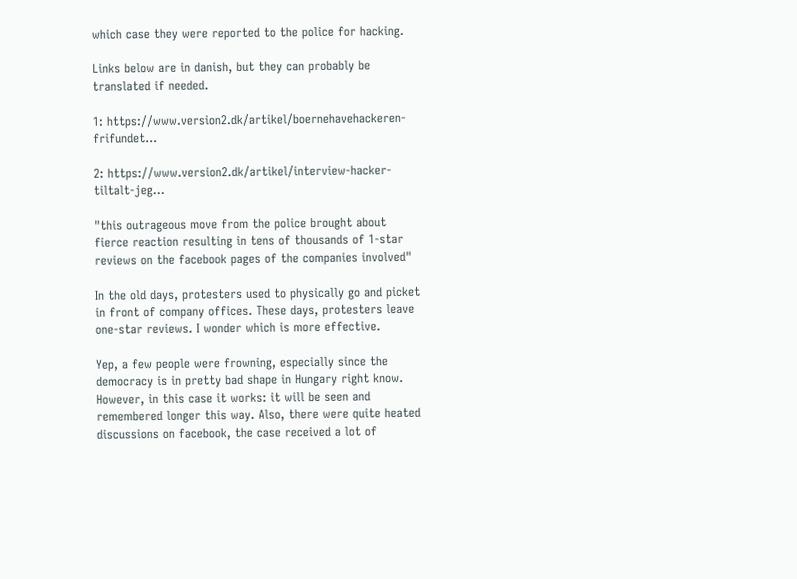which case they were reported to the police for hacking.

Links below are in danish, but they can probably be translated if needed.

1: https://www.version2.dk/artikel/boernehavehackeren-frifundet...

2: https://www.version2.dk/artikel/interview-hacker-tiltalt-jeg...

"this outrageous move from the police brought about fierce reaction resulting in tens of thousands of 1-star reviews on the facebook pages of the companies involved"

In the old days, protesters used to physically go and picket in front of company offices. These days, protesters leave one-star reviews. I wonder which is more effective.

Yep, a few people were frowning, especially since the democracy is in pretty bad shape in Hungary right know. However, in this case it works: it will be seen and remembered longer this way. Also, there were quite heated discussions on facebook, the case received a lot of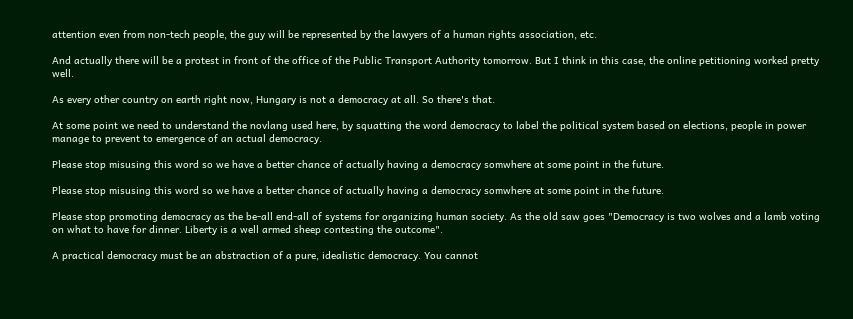attention even from non-tech people, the guy will be represented by the lawyers of a human rights association, etc.

And actually there will be a protest in front of the office of the Public Transport Authority tomorrow. But I think in this case, the online petitioning worked pretty well.

As every other country on earth right now, Hungary is not a democracy at all. So there's that.

At some point we need to understand the novlang used here, by squatting the word democracy to label the political system based on elections, people in power manage to prevent to emergence of an actual democracy.

Please stop misusing this word so we have a better chance of actually having a democracy somwhere at some point in the future.

Please stop misusing this word so we have a better chance of actually having a democracy somwhere at some point in the future.

Please stop promoting democracy as the be-all end-all of systems for organizing human society. As the old saw goes "Democracy is two wolves and a lamb voting on what to have for dinner. Liberty is a well armed sheep contesting the outcome".

A practical democracy must be an abstraction of a pure, idealistic democracy. You cannot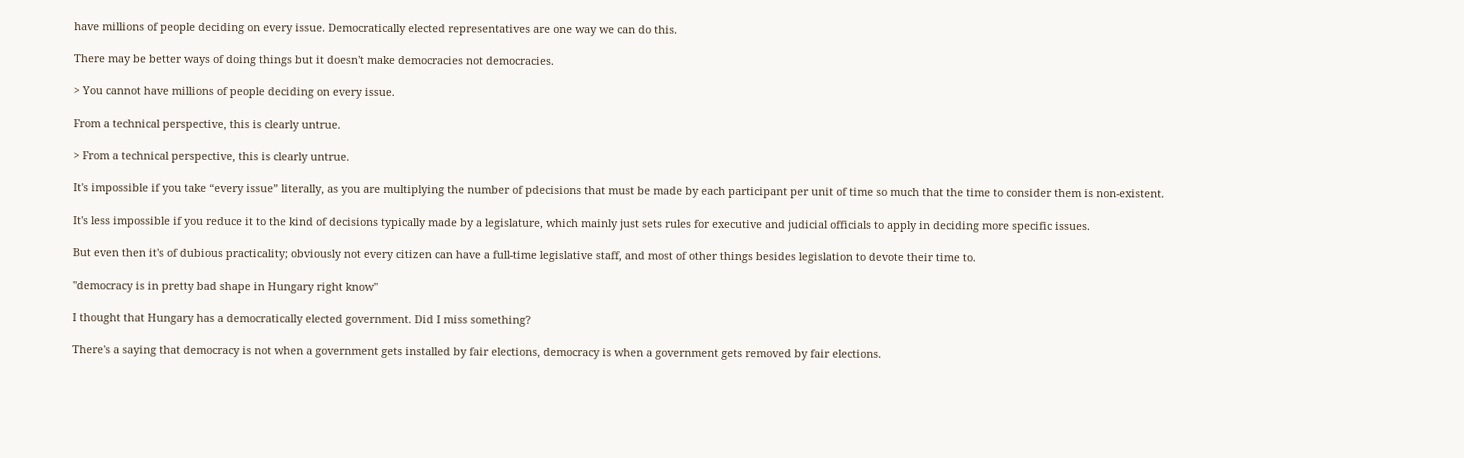have millions of people deciding on every issue. Democratically elected representatives are one way we can do this.

There may be better ways of doing things but it doesn't make democracies not democracies.

> You cannot have millions of people deciding on every issue.

From a technical perspective, this is clearly untrue.

> From a technical perspective, this is clearly untrue.

It's impossible if you take “every issue” literally, as you are multiplying the number of pdecisions that must be made by each participant per unit of time so much that the time to consider them is non-existent.

It's less impossible if you reduce it to the kind of decisions typically made by a legislature, which mainly just sets rules for executive and judicial officials to apply in deciding more specific issues.

But even then it's of dubious practicality; obviously not every citizen can have a full-time legislative staff, and most of other things besides legislation to devote their time to.

"democracy is in pretty bad shape in Hungary right know"

I thought that Hungary has a democratically elected government. Did I miss something?

There's a saying that democracy is not when a government gets installed by fair elections, democracy is when a government gets removed by fair elections.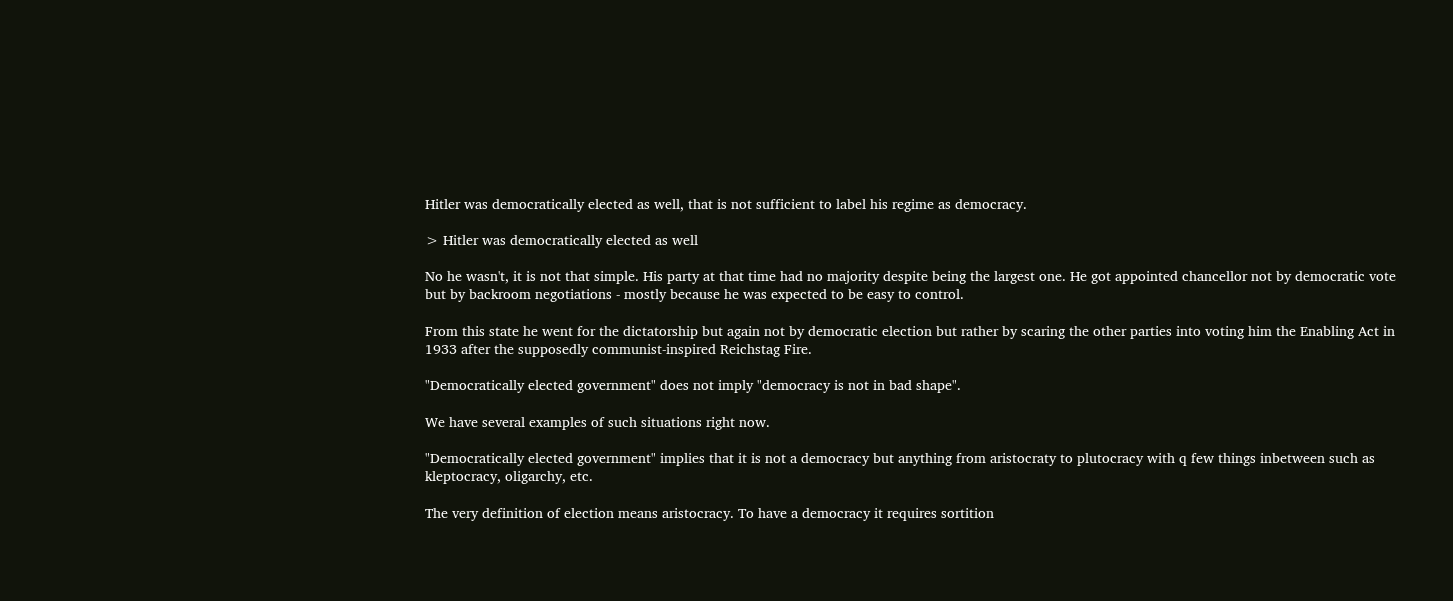Hitler was democratically elected as well, that is not sufficient to label his regime as democracy.

> Hitler was democratically elected as well

No he wasn't, it is not that simple. His party at that time had no majority despite being the largest one. He got appointed chancellor not by democratic vote but by backroom negotiations - mostly because he was expected to be easy to control.

From this state he went for the dictatorship but again not by democratic election but rather by scaring the other parties into voting him the Enabling Act in 1933 after the supposedly communist-inspired Reichstag Fire.

"Democratically elected government" does not imply "democracy is not in bad shape".

We have several examples of such situations right now.

"Democratically elected government" implies that it is not a democracy but anything from aristocraty to plutocracy with q few things inbetween such as kleptocracy, oligarchy, etc.

The very definition of election means aristocracy. To have a democracy it requires sortition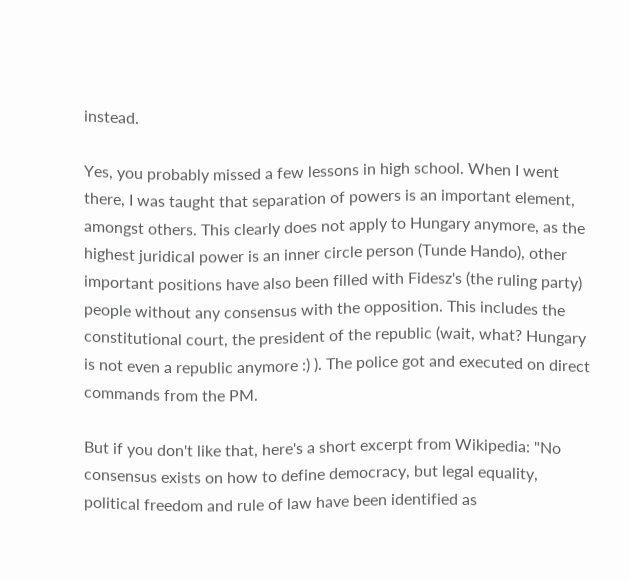instead.

Yes, you probably missed a few lessons in high school. When I went there, I was taught that separation of powers is an important element, amongst others. This clearly does not apply to Hungary anymore, as the highest juridical power is an inner circle person (Tunde Hando), other important positions have also been filled with Fidesz's (the ruling party) people without any consensus with the opposition. This includes the constitutional court, the president of the republic (wait, what? Hungary is not even a republic anymore :) ). The police got and executed on direct commands from the PM.

But if you don't like that, here's a short excerpt from Wikipedia: "No consensus exists on how to define democracy, but legal equality, political freedom and rule of law have been identified as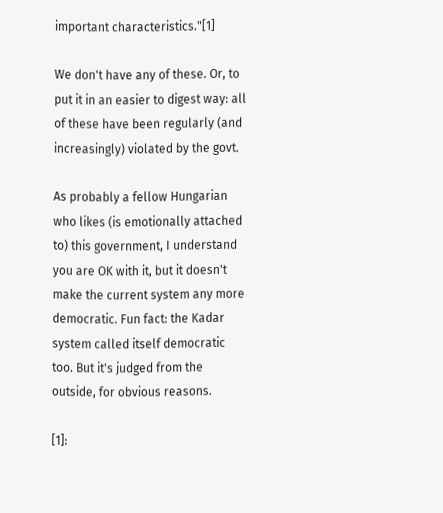important characteristics."[1]

We don't have any of these. Or, to put it in an easier to digest way: all of these have been regularly (and increasingly) violated by the govt.

As probably a fellow Hungarian who likes (is emotionally attached to) this government, I understand you are OK with it, but it doesn't make the current system any more democratic. Fun fact: the Kadar system called itself democratic too. But it's judged from the outside, for obvious reasons.

[1]: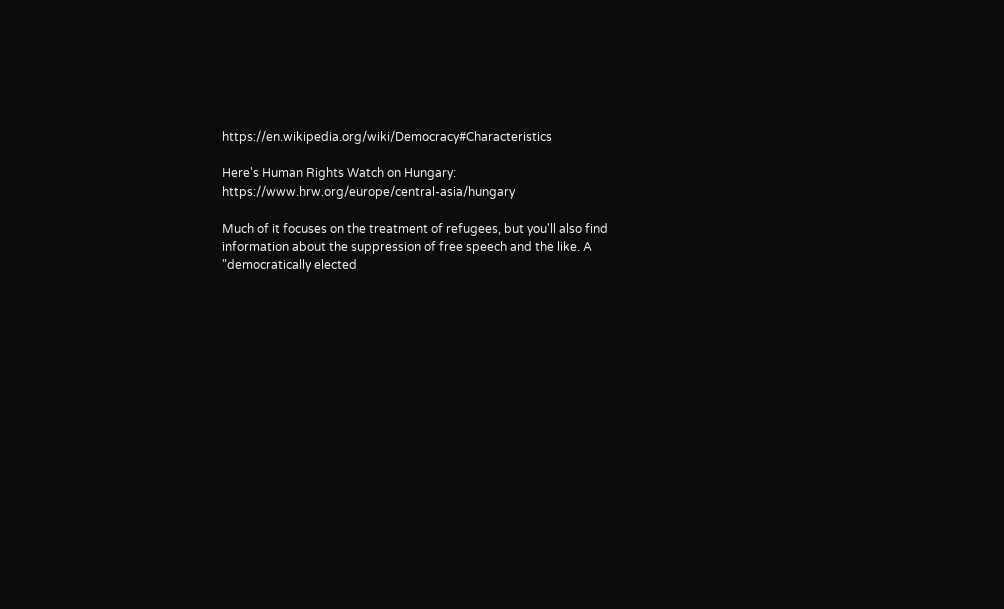https://en.wikipedia.org/wiki/Democracy#Characteristics

Here's Human Rights Watch on Hungary: https://www.hrw.org/europe/central-asia/hungary

Much of it focuses on the treatment of refugees, but you'll also find information about the suppression of free speech and the like. A "democratically elected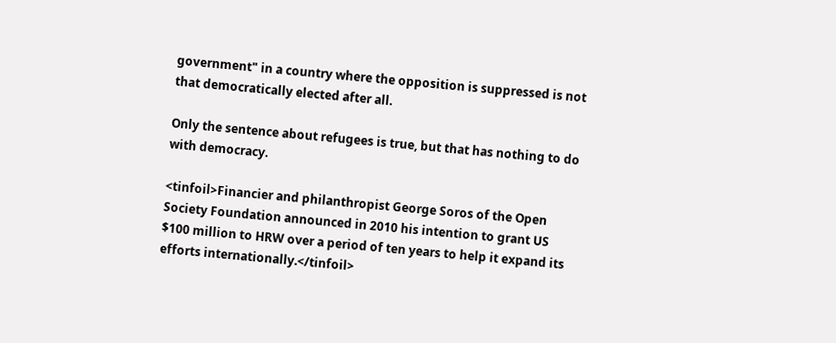government" in a country where the opposition is suppressed is not that democratically elected after all.

Only the sentence about refugees is true, but that has nothing to do with democracy.

<tinfoil>Financier and philanthropist George Soros of the Open Society Foundation announced in 2010 his intention to grant US $100 million to HRW over a period of ten years to help it expand its efforts internationally.</tinfoil>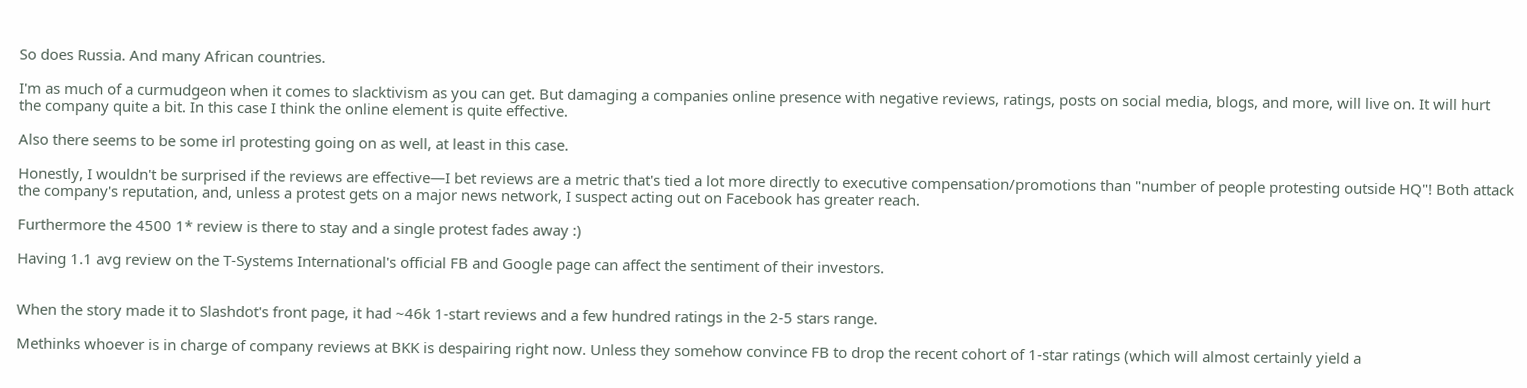So does Russia. And many African countries.

I'm as much of a curmudgeon when it comes to slacktivism as you can get. But damaging a companies online presence with negative reviews, ratings, posts on social media, blogs, and more, will live on. It will hurt the company quite a bit. In this case I think the online element is quite effective.

Also there seems to be some irl protesting going on as well, at least in this case.

Honestly, I wouldn't be surprised if the reviews are effective—I bet reviews are a metric that's tied a lot more directly to executive compensation/promotions than "number of people protesting outside HQ"! Both attack the company's reputation, and, unless a protest gets on a major news network, I suspect acting out on Facebook has greater reach.

Furthermore the 4500 1* review is there to stay and a single protest fades away :)

Having 1.1 avg review on the T-Systems International's official FB and Google page can affect the sentiment of their investors.


When the story made it to Slashdot's front page, it had ~46k 1-start reviews and a few hundred ratings in the 2-5 stars range.

Methinks whoever is in charge of company reviews at BKK is despairing right now. Unless they somehow convince FB to drop the recent cohort of 1-star ratings (which will almost certainly yield a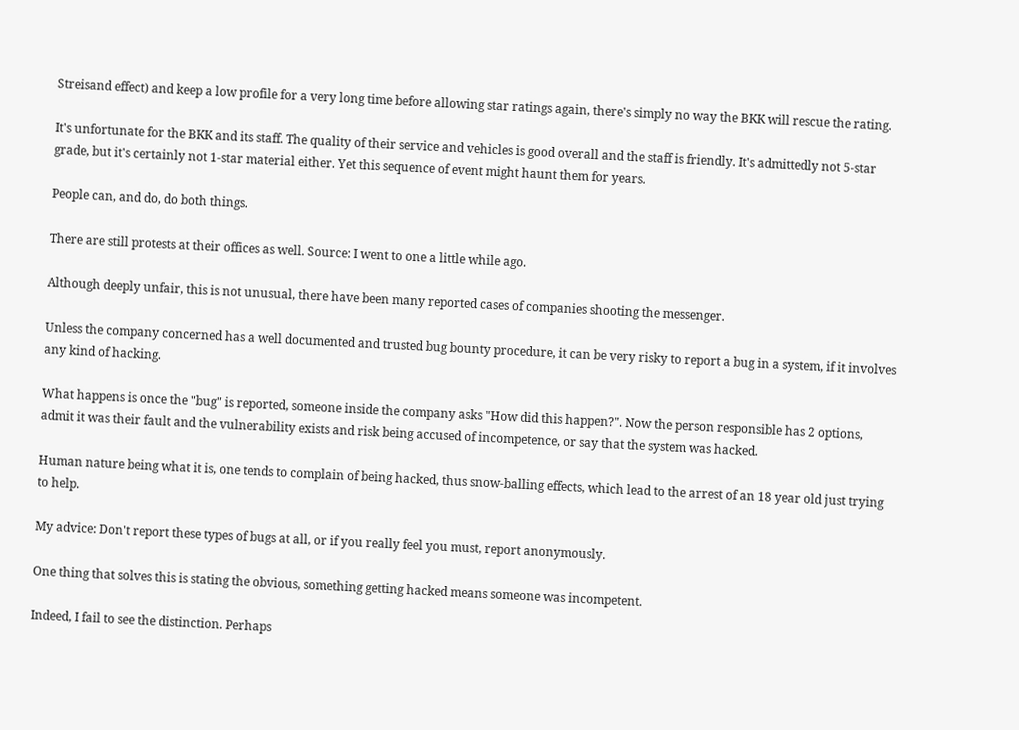Streisand effect) and keep a low profile for a very long time before allowing star ratings again, there's simply no way the BKK will rescue the rating.

It's unfortunate for the BKK and its staff. The quality of their service and vehicles is good overall and the staff is friendly. It's admittedly not 5-star grade, but it's certainly not 1-star material either. Yet this sequence of event might haunt them for years.

People can, and do, do both things.

There are still protests at their offices as well. Source: I went to one a little while ago.

Although deeply unfair, this is not unusual, there have been many reported cases of companies shooting the messenger.

Unless the company concerned has a well documented and trusted bug bounty procedure, it can be very risky to report a bug in a system, if it involves any kind of hacking.

What happens is once the "bug" is reported, someone inside the company asks "How did this happen?". Now the person responsible has 2 options, admit it was their fault and the vulnerability exists and risk being accused of incompetence, or say that the system was hacked.

Human nature being what it is, one tends to complain of being hacked, thus snow-balling effects, which lead to the arrest of an 18 year old just trying to help.

My advice: Don't report these types of bugs at all, or if you really feel you must, report anonymously.

One thing that solves this is stating the obvious, something getting hacked means someone was incompetent.

Indeed, I fail to see the distinction. Perhaps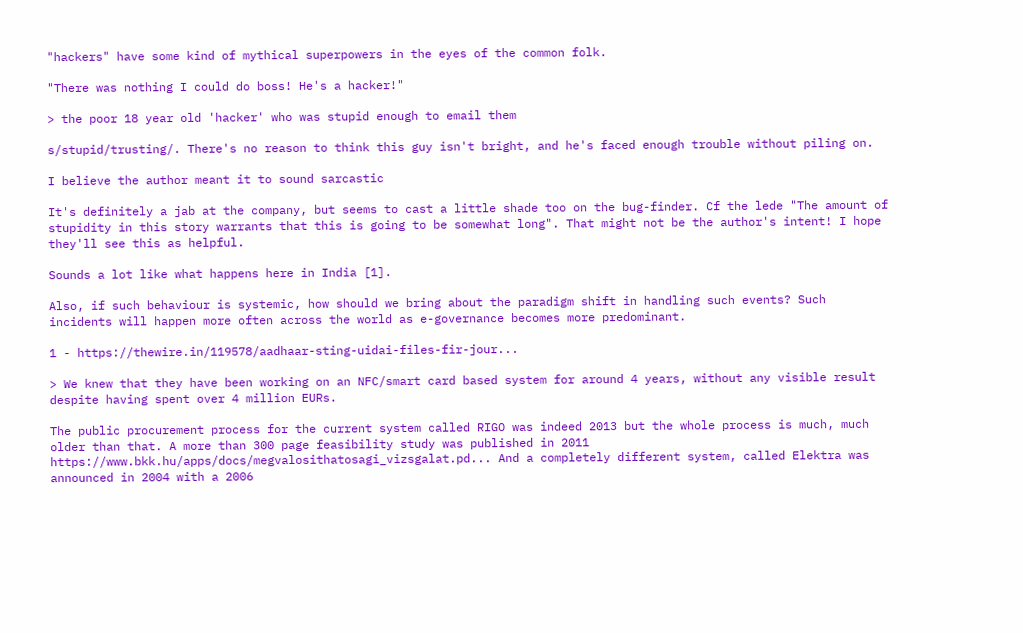"hackers" have some kind of mythical superpowers in the eyes of the common folk.

"There was nothing I could do boss! He's a hacker!"

> the poor 18 year old 'hacker' who was stupid enough to email them

s/stupid/trusting/. There's no reason to think this guy isn't bright, and he's faced enough trouble without piling on.

I believe the author meant it to sound sarcastic

It's definitely a jab at the company, but seems to cast a little shade too on the bug-finder. Cf the lede "The amount of stupidity in this story warrants that this is going to be somewhat long". That might not be the author's intent! I hope they'll see this as helpful.

Sounds a lot like what happens here in India [1].

Also, if such behaviour is systemic, how should we bring about the paradigm shift in handling such events? Such incidents will happen more often across the world as e-governance becomes more predominant.

1 - https://thewire.in/119578/aadhaar-sting-uidai-files-fir-jour...

> We knew that they have been working on an NFC/smart card based system for around 4 years, without any visible result despite having spent over 4 million EURs.

The public procurement process for the current system called RIGO was indeed 2013 but the whole process is much, much older than that. A more than 300 page feasibility study was published in 2011 https://www.bkk.hu/apps/docs/megvalosithatosagi_vizsgalat.pd... And a completely different system, called Elektra was announced in 2004 with a 2006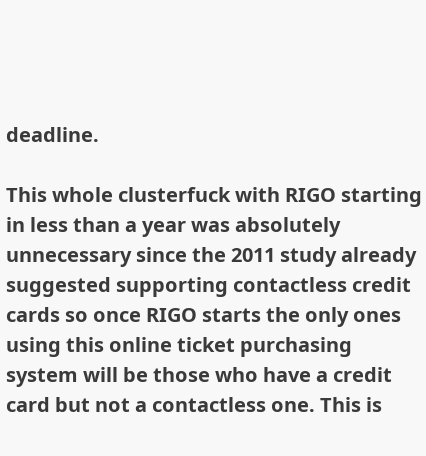deadline.

This whole clusterfuck with RIGO starting in less than a year was absolutely unnecessary since the 2011 study already suggested supporting contactless credit cards so once RIGO starts the only ones using this online ticket purchasing system will be those who have a credit card but not a contactless one. This is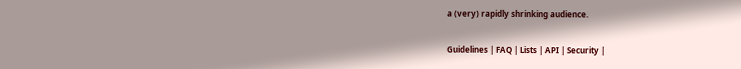a (very) rapidly shrinking audience.

Guidelines | FAQ | Lists | API | Security |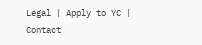Legal | Apply to YC | Contact